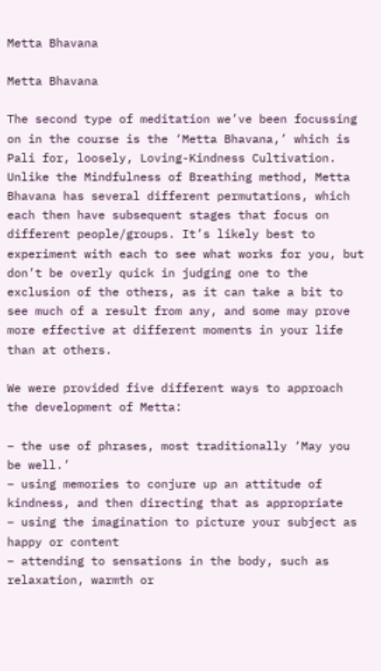Metta Bhavana

Metta Bhavana

The second type of meditation we’ve been focussing on in the course is the ‘Metta Bhavana,’ which is Pali for, loosely, Loving-Kindness Cultivation. Unlike the Mindfulness of Breathing method, Metta Bhavana has several different permutations, which each then have subsequent stages that focus on different people/groups. It’s likely best to experiment with each to see what works for you, but don’t be overly quick in judging one to the exclusion of the others, as it can take a bit to see much of a result from any, and some may prove more effective at different moments in your life than at others.

We were provided five different ways to approach the development of Metta:

– the use of phrases, most traditionally ‘May you be well.’
– using memories to conjure up an attitude of kindness, and then directing that as appropriate
– using the imagination to picture your subject as happy or content
– attending to sensations in the body, such as relaxation, warmth or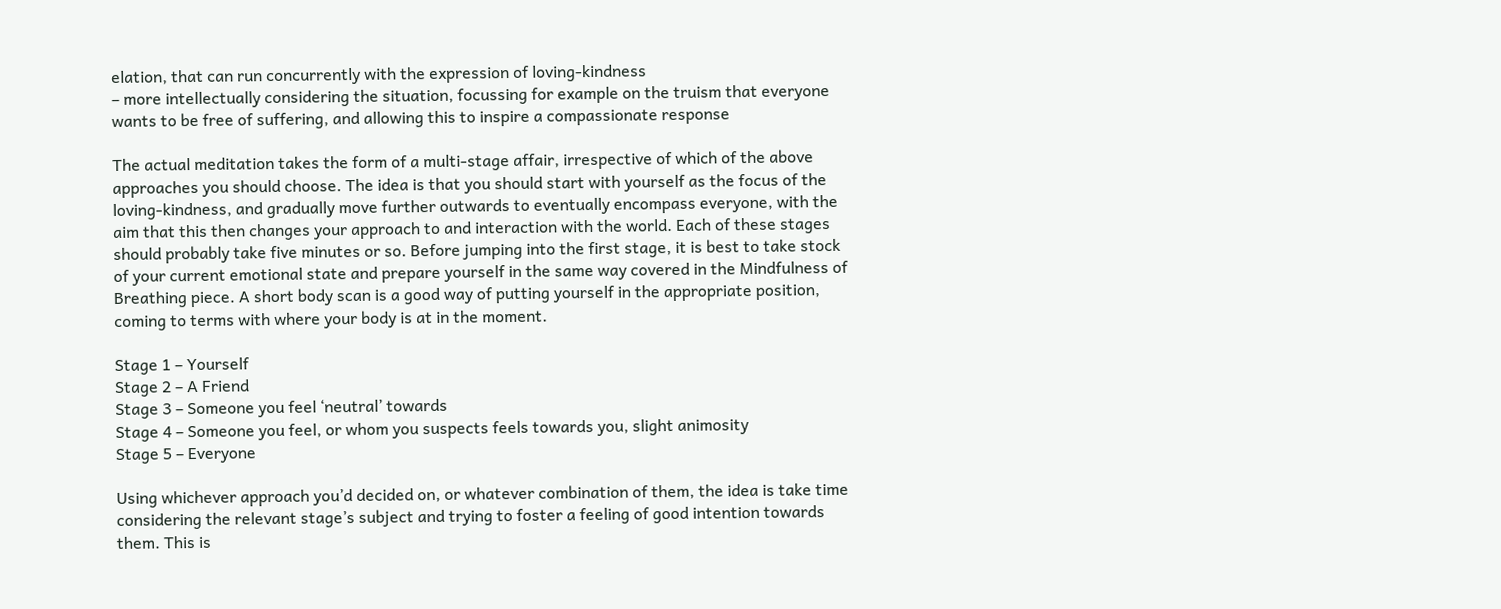elation, that can run concurrently with the expression of loving-kindness
– more intellectually considering the situation, focussing for example on the truism that everyone wants to be free of suffering, and allowing this to inspire a compassionate response

The actual meditation takes the form of a multi-stage affair, irrespective of which of the above approaches you should choose. The idea is that you should start with yourself as the focus of the loving-kindness, and gradually move further outwards to eventually encompass everyone, with the aim that this then changes your approach to and interaction with the world. Each of these stages should probably take five minutes or so. Before jumping into the first stage, it is best to take stock of your current emotional state and prepare yourself in the same way covered in the Mindfulness of Breathing piece. A short body scan is a good way of putting yourself in the appropriate position, coming to terms with where your body is at in the moment.

Stage 1 – Yourself
Stage 2 – A Friend
Stage 3 – Someone you feel ‘neutral’ towards
Stage 4 – Someone you feel, or whom you suspects feels towards you, slight animosity
Stage 5 – Everyone

Using whichever approach you’d decided on, or whatever combination of them, the idea is take time considering the relevant stage’s subject and trying to foster a feeling of good intention towards them. This is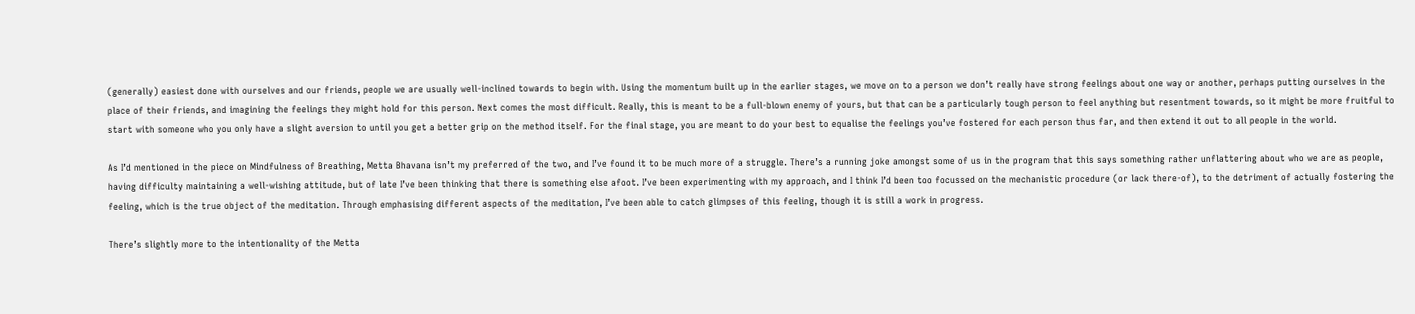(generally) easiest done with ourselves and our friends, people we are usually well-inclined towards to begin with. Using the momentum built up in the earlier stages, we move on to a person we don’t really have strong feelings about one way or another, perhaps putting ourselves in the place of their friends, and imagining the feelings they might hold for this person. Next comes the most difficult. Really, this is meant to be a full-blown enemy of yours, but that can be a particularly tough person to feel anything but resentment towards, so it might be more fruitful to start with someone who you only have a slight aversion to until you get a better grip on the method itself. For the final stage, you are meant to do your best to equalise the feelings you’ve fostered for each person thus far, and then extend it out to all people in the world.

As I’d mentioned in the piece on Mindfulness of Breathing, Metta Bhavana isn’t my preferred of the two, and I’ve found it to be much more of a struggle. There’s a running joke amongst some of us in the program that this says something rather unflattering about who we are as people, having difficulty maintaining a well-wishing attitude, but of late I’ve been thinking that there is something else afoot. I’ve been experimenting with my approach, and I think I’d been too focussed on the mechanistic procedure (or lack there-of), to the detriment of actually fostering the feeling, which is the true object of the meditation. Through emphasising different aspects of the meditation, I’ve been able to catch glimpses of this feeling, though it is still a work in progress.

There’s slightly more to the intentionality of the Metta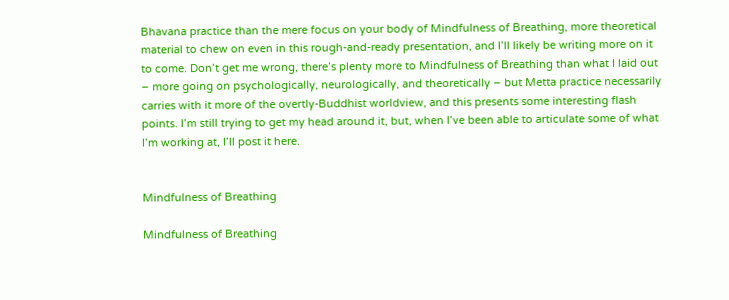Bhavana practice than the mere focus on your body of Mindfulness of Breathing, more theoretical material to chew on even in this rough-and-ready presentation, and I’ll likely be writing more on it to come. Don’t get me wrong, there’s plenty more to Mindfulness of Breathing than what I laid out – more going on psychologically, neurologically, and theoretically – but Metta practice necessarily carries with it more of the overtly-Buddhist worldview, and this presents some interesting flash points. I’m still trying to get my head around it, but, when I’ve been able to articulate some of what I’m working at, I’ll post it here.


Mindfulness of Breathing

Mindfulness of Breathing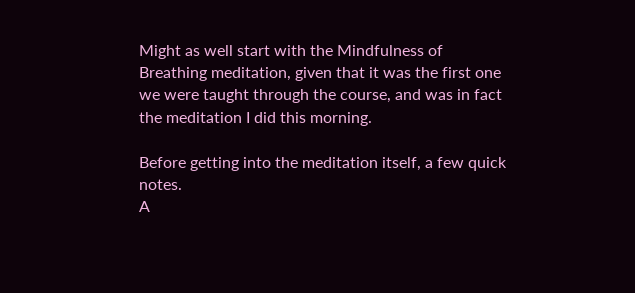Might as well start with the Mindfulness of Breathing meditation, given that it was the first one we were taught through the course, and was in fact the meditation I did this morning.

Before getting into the meditation itself, a few quick notes.
A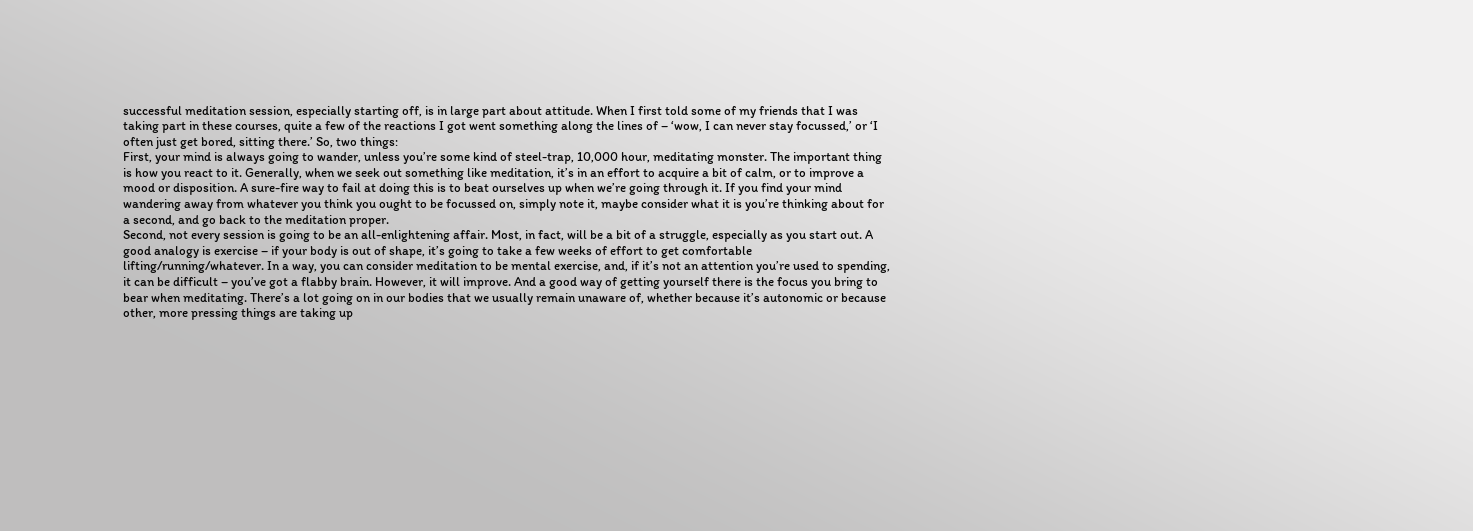successful meditation session, especially starting off, is in large part about attitude. When I first told some of my friends that I was taking part in these courses, quite a few of the reactions I got went something along the lines of – ‘wow, I can never stay focussed,’ or ‘I often just get bored, sitting there.’ So, two things:
First, your mind is always going to wander, unless you’re some kind of steel-trap, 10,000 hour, meditating monster. The important thing is how you react to it. Generally, when we seek out something like meditation, it’s in an effort to acquire a bit of calm, or to improve a mood or disposition. A sure-fire way to fail at doing this is to beat ourselves up when we’re going through it. If you find your mind wandering away from whatever you think you ought to be focussed on, simply note it, maybe consider what it is you’re thinking about for a second, and go back to the meditation proper.
Second, not every session is going to be an all-enlightening affair. Most, in fact, will be a bit of a struggle, especially as you start out. A good analogy is exercise – if your body is out of shape, it’s going to take a few weeks of effort to get comfortable lifting/running/whatever. In a way, you can consider meditation to be mental exercise, and, if it’s not an attention you’re used to spending, it can be difficult – you’ve got a flabby brain. However, it will improve. And a good way of getting yourself there is the focus you bring to bear when meditating. There’s a lot going on in our bodies that we usually remain unaware of, whether because it’s autonomic or because other, more pressing things are taking up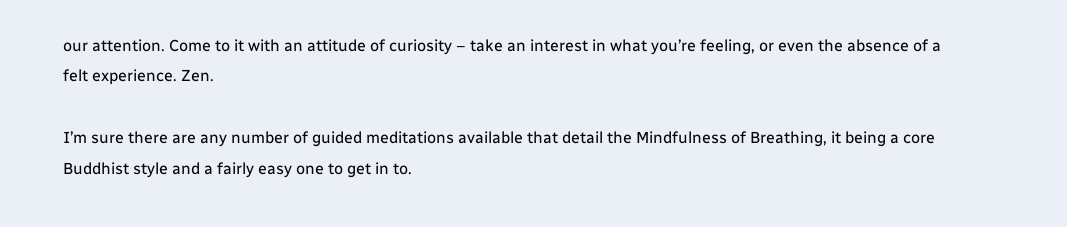our attention. Come to it with an attitude of curiosity – take an interest in what you’re feeling, or even the absence of a felt experience. Zen.

I’m sure there are any number of guided meditations available that detail the Mindfulness of Breathing, it being a core Buddhist style and a fairly easy one to get in to.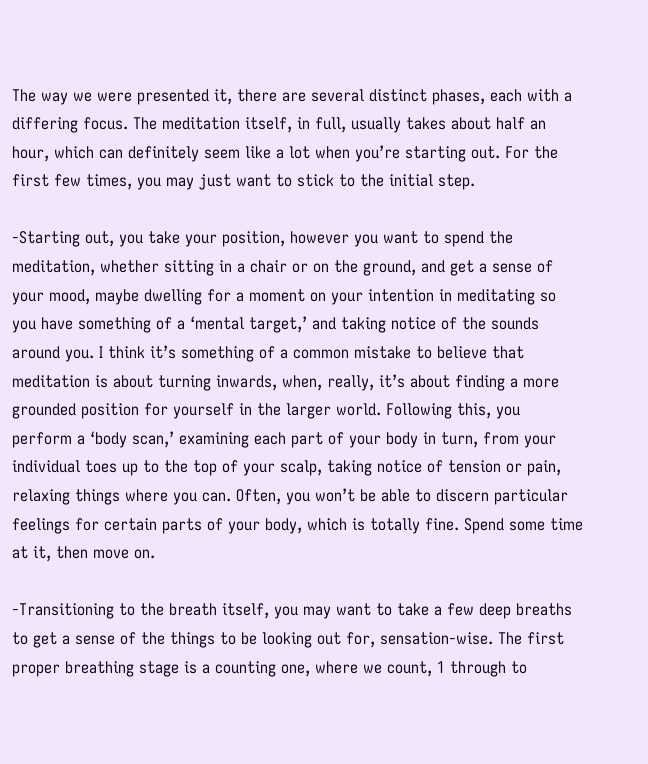The way we were presented it, there are several distinct phases, each with a differing focus. The meditation itself, in full, usually takes about half an hour, which can definitely seem like a lot when you’re starting out. For the first few times, you may just want to stick to the initial step.

-Starting out, you take your position, however you want to spend the meditation, whether sitting in a chair or on the ground, and get a sense of your mood, maybe dwelling for a moment on your intention in meditating so you have something of a ‘mental target,’ and taking notice of the sounds around you. I think it’s something of a common mistake to believe that meditation is about turning inwards, when, really, it’s about finding a more grounded position for yourself in the larger world. Following this, you perform a ‘body scan,’ examining each part of your body in turn, from your individual toes up to the top of your scalp, taking notice of tension or pain, relaxing things where you can. Often, you won’t be able to discern particular feelings for certain parts of your body, which is totally fine. Spend some time at it, then move on.

-Transitioning to the breath itself, you may want to take a few deep breaths to get a sense of the things to be looking out for, sensation-wise. The first proper breathing stage is a counting one, where we count, 1 through to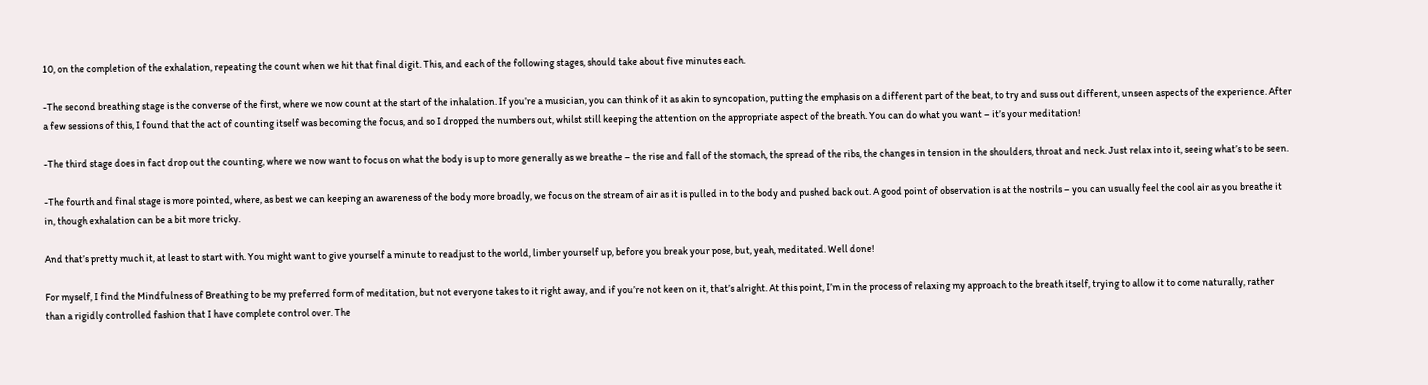10, on the completion of the exhalation, repeating the count when we hit that final digit. This, and each of the following stages, should take about five minutes each.

-The second breathing stage is the converse of the first, where we now count at the start of the inhalation. If you’re a musician, you can think of it as akin to syncopation, putting the emphasis on a different part of the beat, to try and suss out different, unseen aspects of the experience. After a few sessions of this, I found that the act of counting itself was becoming the focus, and so I dropped the numbers out, whilst still keeping the attention on the appropriate aspect of the breath. You can do what you want – it’s your meditation!

-The third stage does in fact drop out the counting, where we now want to focus on what the body is up to more generally as we breathe – the rise and fall of the stomach, the spread of the ribs, the changes in tension in the shoulders, throat and neck. Just relax into it, seeing what’s to be seen.

-The fourth and final stage is more pointed, where, as best we can keeping an awareness of the body more broadly, we focus on the stream of air as it is pulled in to the body and pushed back out. A good point of observation is at the nostrils – you can usually feel the cool air as you breathe it in, though exhalation can be a bit more tricky.

And that’s pretty much it, at least to start with. You might want to give yourself a minute to readjust to the world, limber yourself up, before you break your pose, but, yeah, meditated. Well done!

For myself, I find the Mindfulness of Breathing to be my preferred form of meditation, but not everyone takes to it right away, and if you’re not keen on it, that’s alright. At this point, I’m in the process of relaxing my approach to the breath itself, trying to allow it to come naturally, rather than a rigidly controlled fashion that I have complete control over. The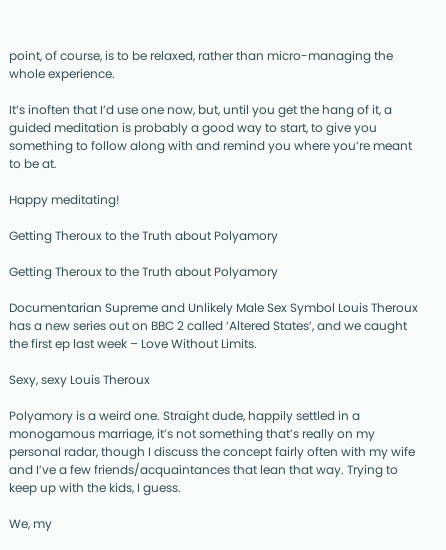point, of course, is to be relaxed, rather than micro-managing the whole experience.

It’s inoften that I’d use one now, but, until you get the hang of it, a guided meditation is probably a good way to start, to give you something to follow along with and remind you where you’re meant to be at.

Happy meditating!

Getting Theroux to the Truth about Polyamory

Getting Theroux to the Truth about Polyamory

Documentarian Supreme and Unlikely Male Sex Symbol Louis Theroux has a new series out on BBC 2 called ‘Altered States’, and we caught the first ep last week – Love Without Limits.

Sexy, sexy Louis Theroux

Polyamory is a weird one. Straight dude, happily settled in a monogamous marriage, it’s not something that’s really on my personal radar, though I discuss the concept fairly often with my wife and I’ve a few friends/acquaintances that lean that way. Trying to keep up with the kids, I guess.

We, my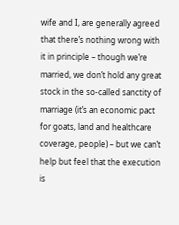wife and I, are generally agreed that there’s nothing wrong with it in principle – though we’re married, we don’t hold any great stock in the so-called sanctity of marriage (it’s an economic pact for goats, land and healthcare coverage, people) – but we can’t help but feel that the execution is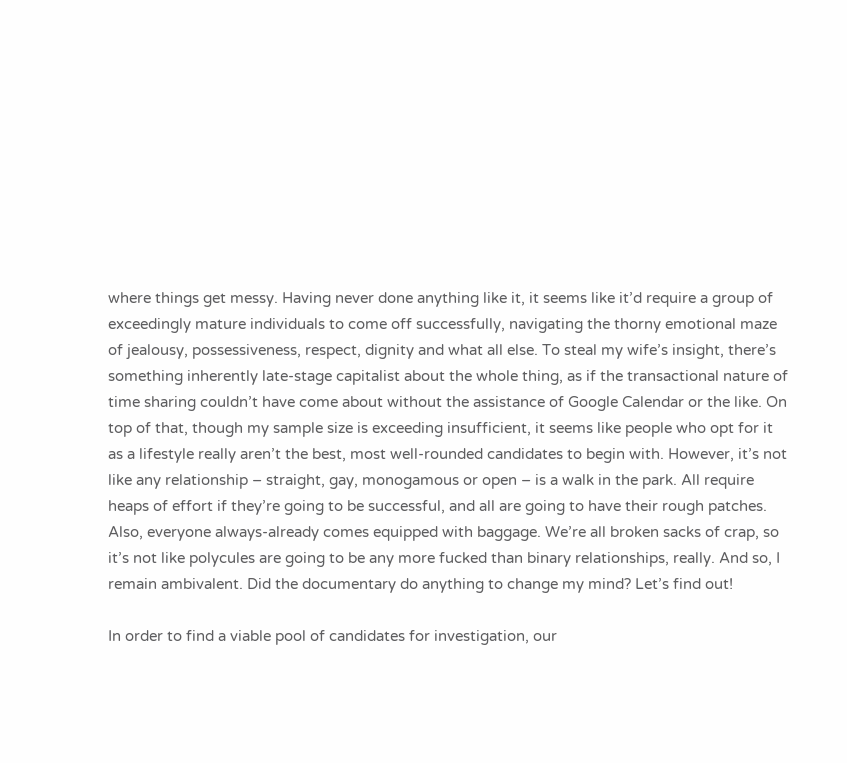where things get messy. Having never done anything like it, it seems like it’d require a group of exceedingly mature individuals to come off successfully, navigating the thorny emotional maze of jealousy, possessiveness, respect, dignity and what all else. To steal my wife’s insight, there’s something inherently late-stage capitalist about the whole thing, as if the transactional nature of time sharing couldn’t have come about without the assistance of Google Calendar or the like. On top of that, though my sample size is exceeding insufficient, it seems like people who opt for it as a lifestyle really aren’t the best, most well-rounded candidates to begin with. However, it’s not like any relationship – straight, gay, monogamous or open – is a walk in the park. All require heaps of effort if they’re going to be successful, and all are going to have their rough patches. Also, everyone always-already comes equipped with baggage. We’re all broken sacks of crap, so it’s not like polycules are going to be any more fucked than binary relationships, really. And so, I remain ambivalent. Did the documentary do anything to change my mind? Let’s find out!

In order to find a viable pool of candidates for investigation, our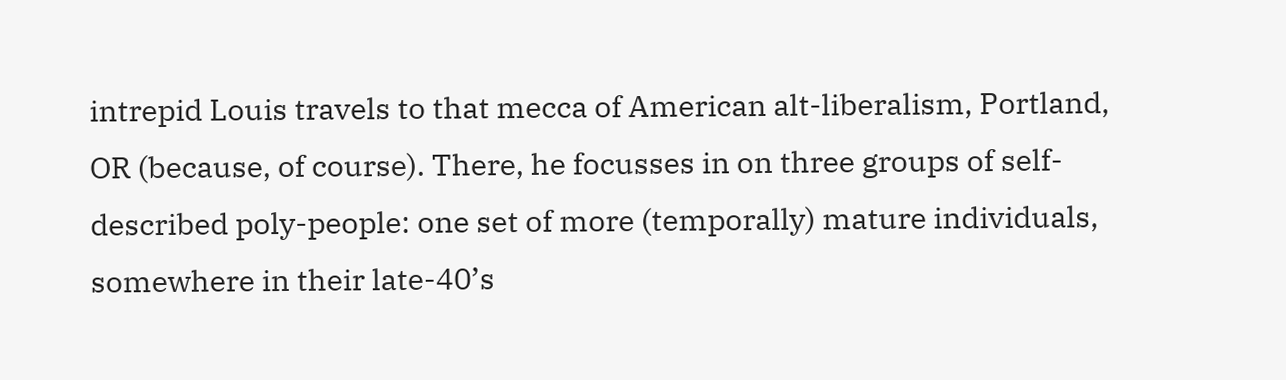intrepid Louis travels to that mecca of American alt-liberalism, Portland, OR (because, of course). There, he focusses in on three groups of self-described poly-people: one set of more (temporally) mature individuals, somewhere in their late-40’s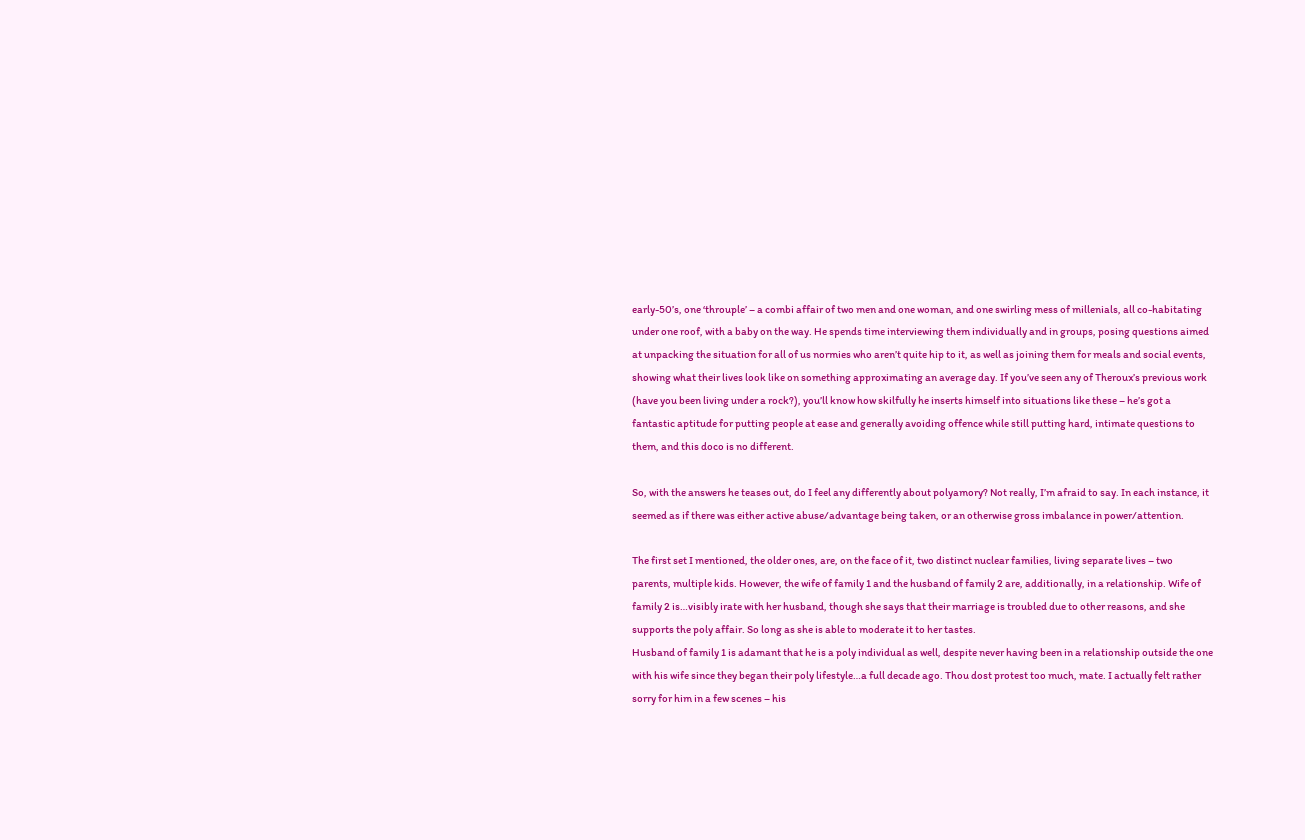early-50’s, one ‘throuple’ – a combi affair of two men and one woman, and one swirling mess of millenials, all co-habitating under one roof, with a baby on the way. He spends time interviewing them individually and in groups, posing questions aimed at unpacking the situation for all of us normies who aren’t quite hip to it, as well as joining them for meals and social events, showing what their lives look like on something approximating an average day. If you’ve seen any of Theroux’s previous work (have you been living under a rock?), you’ll know how skilfully he inserts himself into situations like these – he’s got a fantastic aptitude for putting people at ease and generally avoiding offence while still putting hard, intimate questions to them, and this doco is no different.

So, with the answers he teases out, do I feel any differently about polyamory? Not really, I’m afraid to say. In each instance, it seemed as if there was either active abuse/advantage being taken, or an otherwise gross imbalance in power/attention.

The first set I mentioned, the older ones, are, on the face of it, two distinct nuclear families, living separate lives – two parents, multiple kids. However, the wife of family 1 and the husband of family 2 are, additionally, in a relationship. Wife of family 2 is…visibly irate with her husband, though she says that their marriage is troubled due to other reasons, and she supports the poly affair. So long as she is able to moderate it to her tastes.
Husband of family 1 is adamant that he is a poly individual as well, despite never having been in a relationship outside the one with his wife since they began their poly lifestyle…a full decade ago. Thou dost protest too much, mate. I actually felt rather sorry for him in a few scenes – his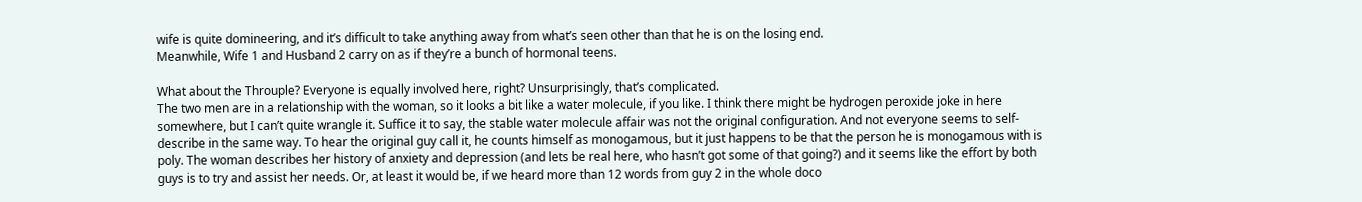wife is quite domineering, and it’s difficult to take anything away from what’s seen other than that he is on the losing end.
Meanwhile, Wife 1 and Husband 2 carry on as if they’re a bunch of hormonal teens.

What about the Throuple? Everyone is equally involved here, right? Unsurprisingly, that’s complicated.
The two men are in a relationship with the woman, so it looks a bit like a water molecule, if you like. I think there might be hydrogen peroxide joke in here somewhere, but I can’t quite wrangle it. Suffice it to say, the stable water molecule affair was not the original configuration. And not everyone seems to self-describe in the same way. To hear the original guy call it, he counts himself as monogamous, but it just happens to be that the person he is monogamous with is poly. The woman describes her history of anxiety and depression (and lets be real here, who hasn’t got some of that going?) and it seems like the effort by both guys is to try and assist her needs. Or, at least it would be, if we heard more than 12 words from guy 2 in the whole doco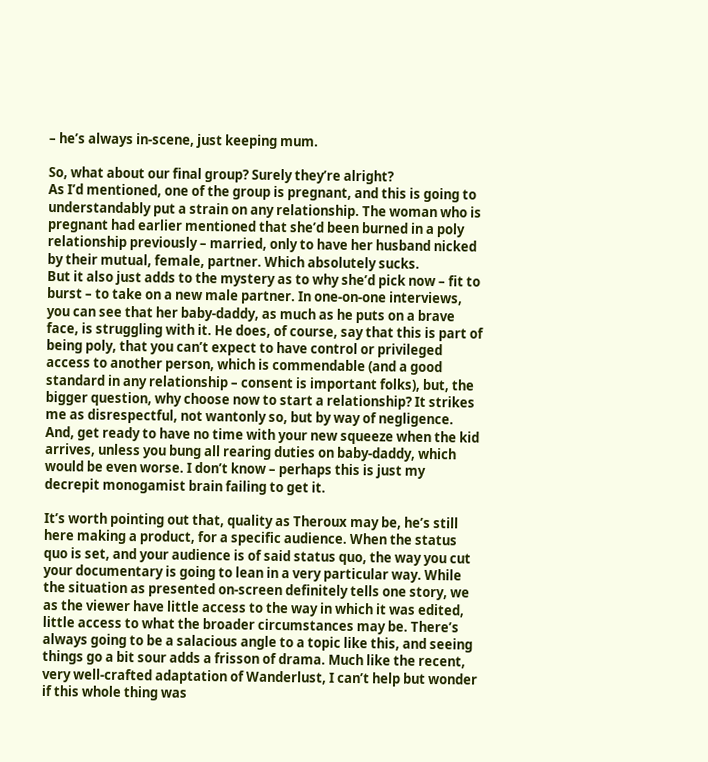– he’s always in-scene, just keeping mum.

So, what about our final group? Surely they’re alright?
As I’d mentioned, one of the group is pregnant, and this is going to understandably put a strain on any relationship. The woman who is pregnant had earlier mentioned that she’d been burned in a poly relationship previously – married, only to have her husband nicked by their mutual, female, partner. Which absolutely sucks.
But it also just adds to the mystery as to why she’d pick now – fit to burst – to take on a new male partner. In one-on-one interviews, you can see that her baby-daddy, as much as he puts on a brave face, is struggling with it. He does, of course, say that this is part of being poly, that you can’t expect to have control or privileged access to another person, which is commendable (and a good standard in any relationship – consent is important folks), but, the bigger question, why choose now to start a relationship? It strikes me as disrespectful, not wantonly so, but by way of negligence. And, get ready to have no time with your new squeeze when the kid arrives, unless you bung all rearing duties on baby-daddy, which would be even worse. I don’t know – perhaps this is just my decrepit monogamist brain failing to get it.

It’s worth pointing out that, quality as Theroux may be, he’s still here making a product, for a specific audience. When the status quo is set, and your audience is of said status quo, the way you cut your documentary is going to lean in a very particular way. While the situation as presented on-screen definitely tells one story, we as the viewer have little access to the way in which it was edited, little access to what the broader circumstances may be. There’s always going to be a salacious angle to a topic like this, and seeing things go a bit sour adds a frisson of drama. Much like the recent, very well-crafted adaptation of Wanderlust, I can’t help but wonder if this whole thing was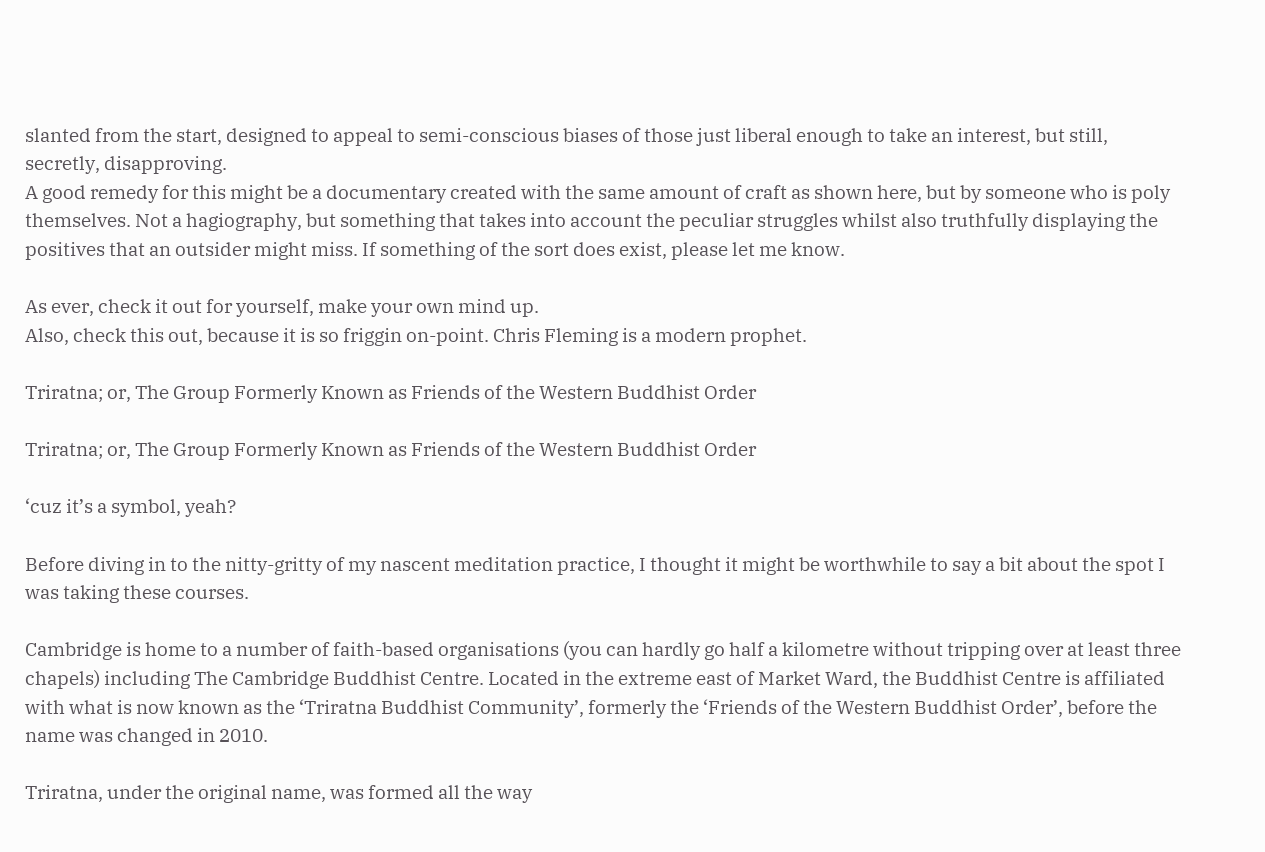slanted from the start, designed to appeal to semi-conscious biases of those just liberal enough to take an interest, but still, secretly, disapproving.
A good remedy for this might be a documentary created with the same amount of craft as shown here, but by someone who is poly themselves. Not a hagiography, but something that takes into account the peculiar struggles whilst also truthfully displaying the positives that an outsider might miss. If something of the sort does exist, please let me know.

As ever, check it out for yourself, make your own mind up.
Also, check this out, because it is so friggin on-point. Chris Fleming is a modern prophet.

Triratna; or, The Group Formerly Known as Friends of the Western Buddhist Order

Triratna; or, The Group Formerly Known as Friends of the Western Buddhist Order

‘cuz it’s a symbol, yeah?

Before diving in to the nitty-gritty of my nascent meditation practice, I thought it might be worthwhile to say a bit about the spot I was taking these courses.

Cambridge is home to a number of faith-based organisations (you can hardly go half a kilometre without tripping over at least three chapels) including The Cambridge Buddhist Centre. Located in the extreme east of Market Ward, the Buddhist Centre is affiliated with what is now known as the ‘Triratna Buddhist Community’, formerly the ‘Friends of the Western Buddhist Order’, before the name was changed in 2010.

Triratna, under the original name, was formed all the way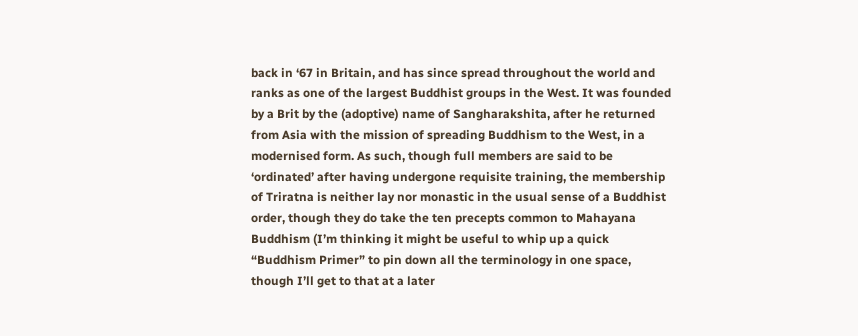back in ‘67 in Britain, and has since spread throughout the world and ranks as one of the largest Buddhist groups in the West. It was founded by a Brit by the (adoptive) name of Sangharakshita, after he returned from Asia with the mission of spreading Buddhism to the West, in a modernised form. As such, though full members are said to be ‘ordinated’ after having undergone requisite training, the membership of Triratna is neither lay nor monastic in the usual sense of a Buddhist order, though they do take the ten precepts common to Mahayana Buddhism (I’m thinking it might be useful to whip up a quick “Buddhism Primer” to pin down all the terminology in one space, though I’ll get to that at a later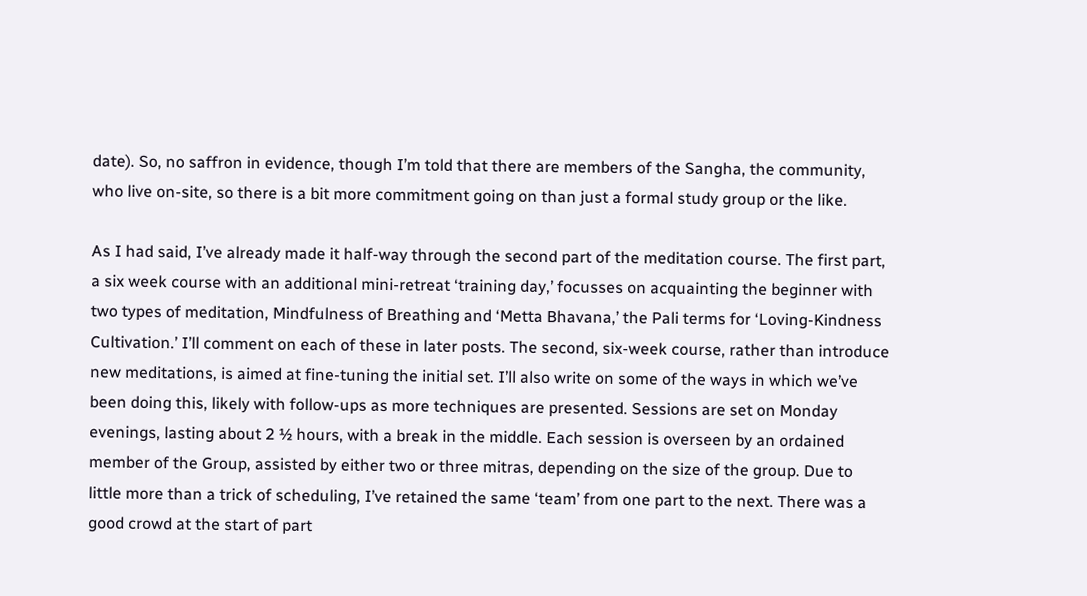date). So, no saffron in evidence, though I’m told that there are members of the Sangha, the community, who live on-site, so there is a bit more commitment going on than just a formal study group or the like.

As I had said, I’ve already made it half-way through the second part of the meditation course. The first part, a six week course with an additional mini-retreat ‘training day,’ focusses on acquainting the beginner with two types of meditation, Mindfulness of Breathing and ‘Metta Bhavana,’ the Pali terms for ‘Loving-Kindness Cultivation.’ I’ll comment on each of these in later posts. The second, six-week course, rather than introduce new meditations, is aimed at fine-tuning the initial set. I’ll also write on some of the ways in which we’ve been doing this, likely with follow-ups as more techniques are presented. Sessions are set on Monday evenings, lasting about 2 ½ hours, with a break in the middle. Each session is overseen by an ordained member of the Group, assisted by either two or three mitras, depending on the size of the group. Due to little more than a trick of scheduling, I’ve retained the same ‘team’ from one part to the next. There was a good crowd at the start of part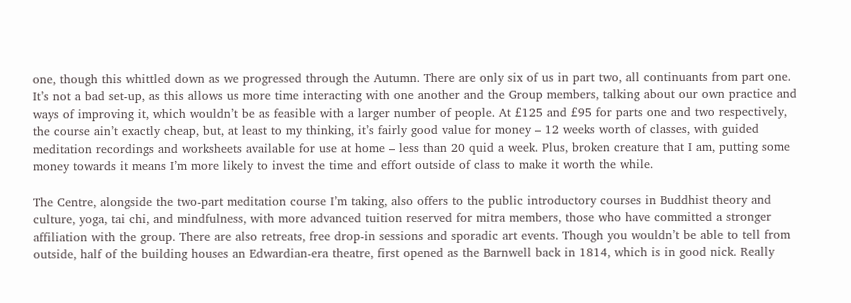one, though this whittled down as we progressed through the Autumn. There are only six of us in part two, all continuants from part one. It’s not a bad set-up, as this allows us more time interacting with one another and the Group members, talking about our own practice and ways of improving it, which wouldn’t be as feasible with a larger number of people. At £125 and £95 for parts one and two respectively, the course ain’t exactly cheap, but, at least to my thinking, it’s fairly good value for money – 12 weeks worth of classes, with guided meditation recordings and worksheets available for use at home – less than 20 quid a week. Plus, broken creature that I am, putting some money towards it means I’m more likely to invest the time and effort outside of class to make it worth the while.

The Centre, alongside the two-part meditation course I’m taking, also offers to the public introductory courses in Buddhist theory and culture, yoga, tai chi, and mindfulness, with more advanced tuition reserved for mitra members, those who have committed a stronger affiliation with the group. There are also retreats, free drop-in sessions and sporadic art events. Though you wouldn’t be able to tell from outside, half of the building houses an Edwardian-era theatre, first opened as the Barnwell back in 1814, which is in good nick. Really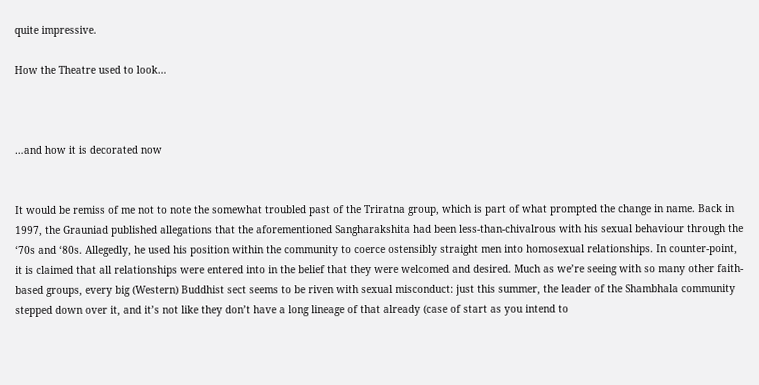quite impressive.

How the Theatre used to look…



…and how it is decorated now


It would be remiss of me not to note the somewhat troubled past of the Triratna group, which is part of what prompted the change in name. Back in 1997, the Grauniad published allegations that the aforementioned Sangharakshita had been less-than-chivalrous with his sexual behaviour through the ‘70s and ‘80s. Allegedly, he used his position within the community to coerce ostensibly straight men into homosexual relationships. In counter-point, it is claimed that all relationships were entered into in the belief that they were welcomed and desired. Much as we’re seeing with so many other faith-based groups, every big (Western) Buddhist sect seems to be riven with sexual misconduct: just this summer, the leader of the Shambhala community stepped down over it, and it’s not like they don’t have a long lineage of that already (case of start as you intend to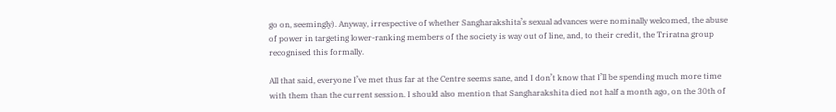go on, seemingly). Anyway, irrespective of whether Sangharakshita’s sexual advances were nominally welcomed, the abuse of power in targeting lower-ranking members of the society is way out of line, and, to their credit, the Triratna group recognised this formally.

All that said, everyone I’ve met thus far at the Centre seems sane, and I don’t know that I’ll be spending much more time with them than the current session. I should also mention that Sangharakshita died not half a month ago, on the 30th of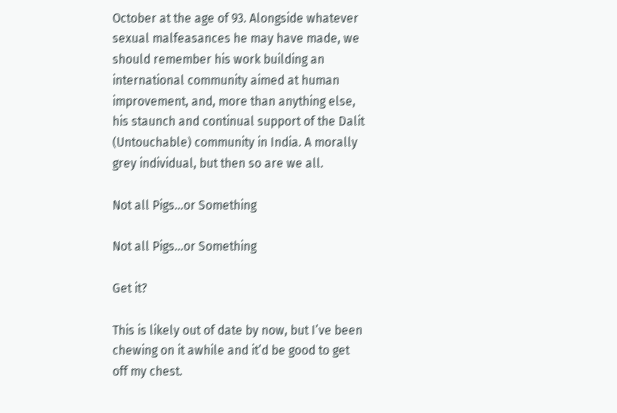October at the age of 93. Alongside whatever sexual malfeasances he may have made, we should remember his work building an international community aimed at human improvement, and, more than anything else, his staunch and continual support of the Dalit (Untouchable) community in India. A morally grey individual, but then so are we all.

Not all Pigs…or Something

Not all Pigs…or Something

Get it?

This is likely out of date by now, but I’ve been chewing on it awhile and it’d be good to get off my chest.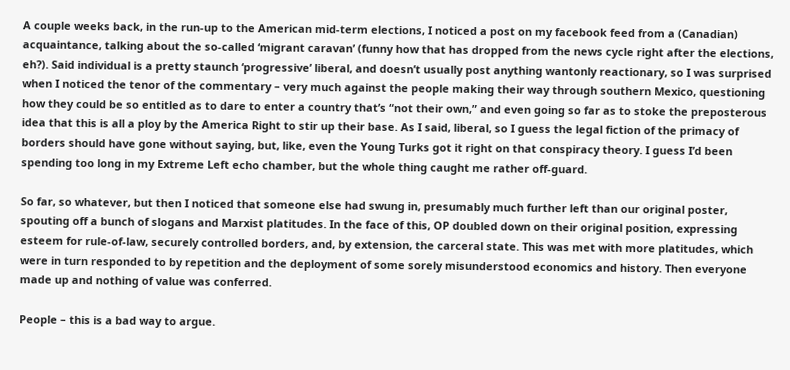A couple weeks back, in the run-up to the American mid-term elections, I noticed a post on my facebook feed from a (Canadian) acquaintance, talking about the so-called ‘migrant caravan’ (funny how that has dropped from the news cycle right after the elections, eh?). Said individual is a pretty staunch ‘progressive’ liberal, and doesn’t usually post anything wantonly reactionary, so I was surprised when I noticed the tenor of the commentary – very much against the people making their way through southern Mexico, questioning how they could be so entitled as to dare to enter a country that’s “not their own,” and even going so far as to stoke the preposterous idea that this is all a ploy by the America Right to stir up their base. As I said, liberal, so I guess the legal fiction of the primacy of borders should have gone without saying, but, like, even the Young Turks got it right on that conspiracy theory. I guess I’d been spending too long in my Extreme Left echo chamber, but the whole thing caught me rather off-guard.

So far, so whatever, but then I noticed that someone else had swung in, presumably much further left than our original poster, spouting off a bunch of slogans and Marxist platitudes. In the face of this, OP doubled down on their original position, expressing esteem for rule-of-law, securely controlled borders, and, by extension, the carceral state. This was met with more platitudes, which were in turn responded to by repetition and the deployment of some sorely misunderstood economics and history. Then everyone made up and nothing of value was conferred.

People – this is a bad way to argue.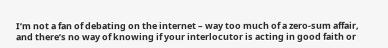I’m not a fan of debating on the internet – way too much of a zero-sum affair, and there’s no way of knowing if your interlocutor is acting in good faith or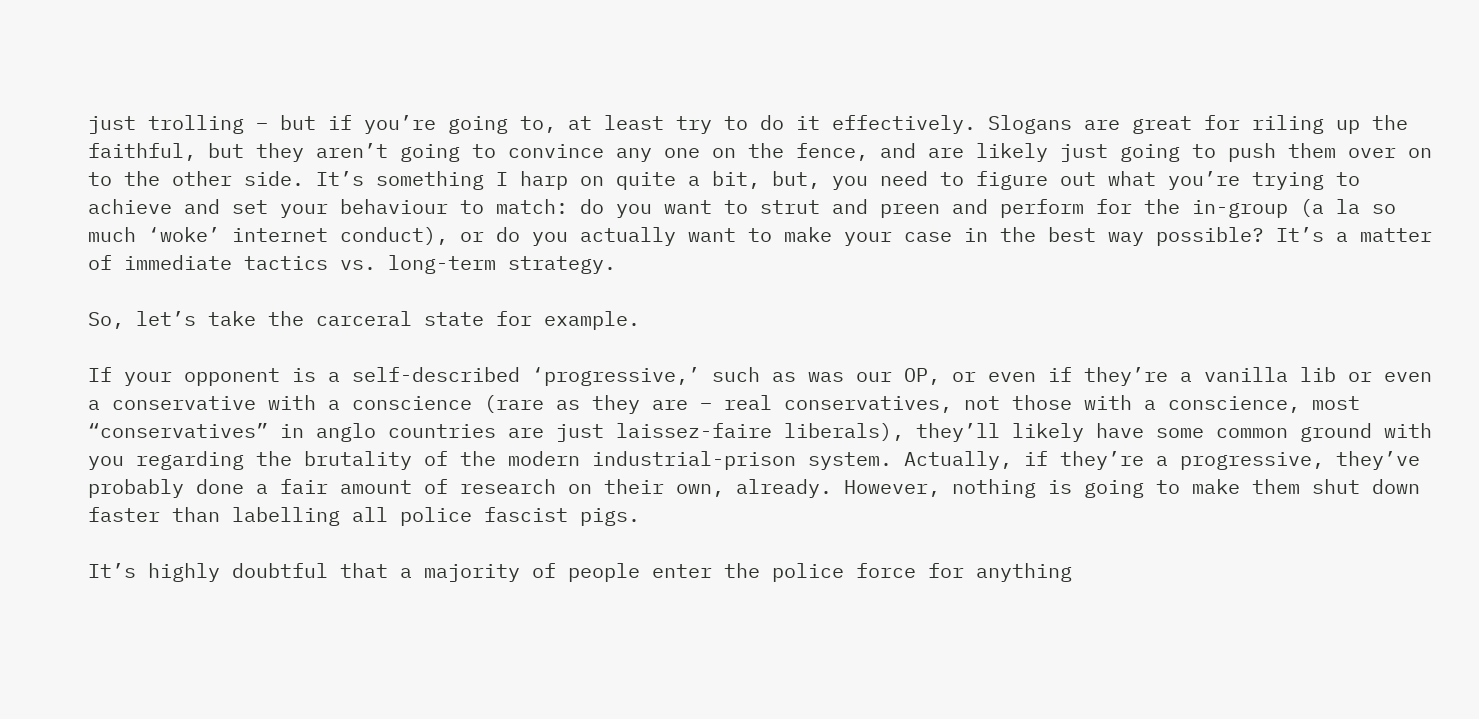just trolling – but if you’re going to, at least try to do it effectively. Slogans are great for riling up the faithful, but they aren’t going to convince any one on the fence, and are likely just going to push them over on to the other side. It’s something I harp on quite a bit, but, you need to figure out what you’re trying to achieve and set your behaviour to match: do you want to strut and preen and perform for the in-group (a la so much ‘woke’ internet conduct), or do you actually want to make your case in the best way possible? It’s a matter of immediate tactics vs. long-term strategy.

So, let’s take the carceral state for example.

If your opponent is a self-described ‘progressive,’ such as was our OP, or even if they’re a vanilla lib or even a conservative with a conscience (rare as they are – real conservatives, not those with a conscience, most “conservatives” in anglo countries are just laissez-faire liberals), they’ll likely have some common ground with you regarding the brutality of the modern industrial-prison system. Actually, if they’re a progressive, they’ve probably done a fair amount of research on their own, already. However, nothing is going to make them shut down faster than labelling all police fascist pigs.

It’s highly doubtful that a majority of people enter the police force for anything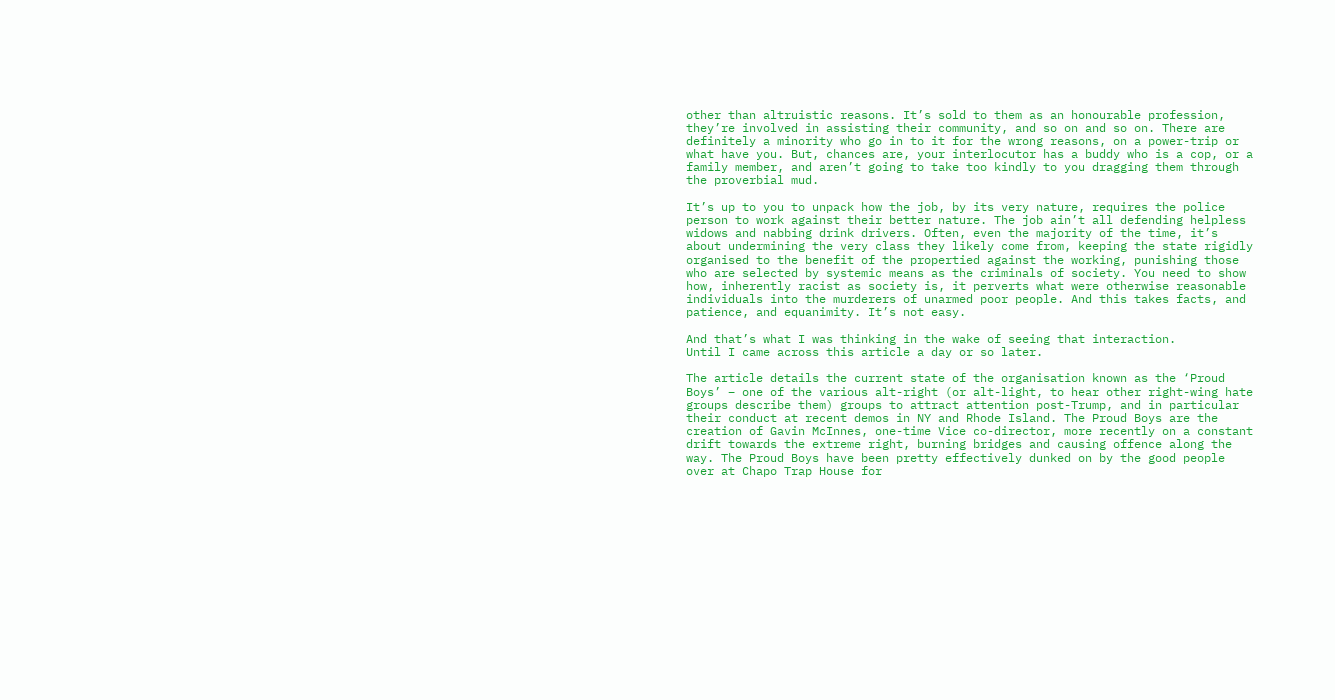other than altruistic reasons. It’s sold to them as an honourable profession, they’re involved in assisting their community, and so on and so on. There are definitely a minority who go in to it for the wrong reasons, on a power-trip or what have you. But, chances are, your interlocutor has a buddy who is a cop, or a family member, and aren’t going to take too kindly to you dragging them through the proverbial mud.

It’s up to you to unpack how the job, by its very nature, requires the police person to work against their better nature. The job ain’t all defending helpless widows and nabbing drink drivers. Often, even the majority of the time, it’s about undermining the very class they likely come from, keeping the state rigidly organised to the benefit of the propertied against the working, punishing those who are selected by systemic means as the criminals of society. You need to show how, inherently racist as society is, it perverts what were otherwise reasonable individuals into the murderers of unarmed poor people. And this takes facts, and patience, and equanimity. It’s not easy.

And that’s what I was thinking in the wake of seeing that interaction.
Until I came across this article a day or so later.

The article details the current state of the organisation known as the ‘Proud Boys’ – one of the various alt-right (or alt-light, to hear other right-wing hate groups describe them) groups to attract attention post-Trump, and in particular their conduct at recent demos in NY and Rhode Island. The Proud Boys are the creation of Gavin McInnes, one-time Vice co-director, more recently on a constant drift towards the extreme right, burning bridges and causing offence along the way. The Proud Boys have been pretty effectively dunked on by the good people over at Chapo Trap House for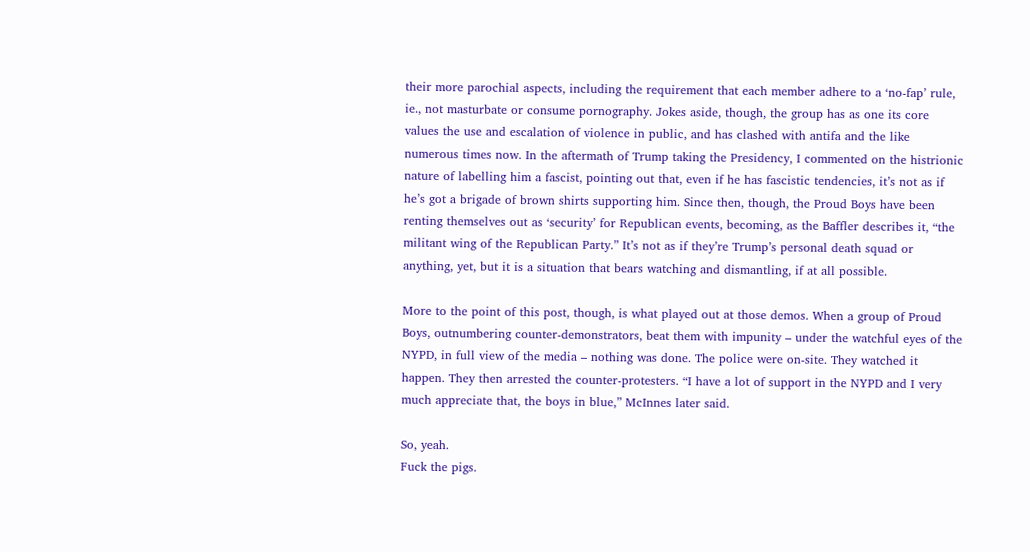their more parochial aspects, including the requirement that each member adhere to a ‘no-fap’ rule, ie., not masturbate or consume pornography. Jokes aside, though, the group has as one its core values the use and escalation of violence in public, and has clashed with antifa and the like numerous times now. In the aftermath of Trump taking the Presidency, I commented on the histrionic nature of labelling him a fascist, pointing out that, even if he has fascistic tendencies, it’s not as if he’s got a brigade of brown shirts supporting him. Since then, though, the Proud Boys have been renting themselves out as ‘security’ for Republican events, becoming, as the Baffler describes it, “the militant wing of the Republican Party.” It’s not as if they’re Trump’s personal death squad or anything, yet, but it is a situation that bears watching and dismantling, if at all possible.

More to the point of this post, though, is what played out at those demos. When a group of Proud Boys, outnumbering counter-demonstrators, beat them with impunity – under the watchful eyes of the NYPD, in full view of the media – nothing was done. The police were on-site. They watched it happen. They then arrested the counter-protesters. “I have a lot of support in the NYPD and I very much appreciate that, the boys in blue,” McInnes later said.

So, yeah.
Fuck the pigs.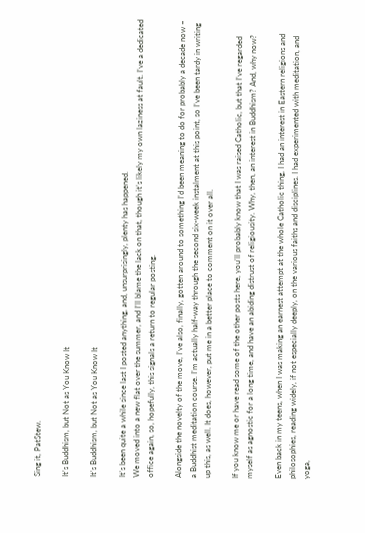Sing it, PatStew.

It’s Buddhism, but Not as You Know It

It’s Buddhism, but Not as You Know It

It’s been quite a while since last I posted anything, and, unsurprisingly, plenty has happened.
We moved into a new flat over the summer, and I’ll blame the lack on that, though it’s likely my own laziness at fault. I’ve a dedicated office again, so, hopefully, this signals a return to regular posting.

Alongside the novelty of the move, I’ve also, finally, gotten around to something I’d been meaning to do for probably a decade now – a Buddhist meditation course. I’m actually half-way through the second six-week instalment at this point, so I’ve been tardy in writing up this, as well. It does, however, put me in a better place to comment on it over all.

If you know me or have read some of the other posts here, you’ll probably know that I was raised Catholic, but that I’ve regarded myself as agnostic for a long time, and have an abiding distrust of religiousity. Why, then, an interest in Buddhism? And, why now?

Even back in my teens, when I was making an earnest attempt at the whole Catholic thing, I had an interest in Eastern religions and philosophies, reading widely, if not especially deeply, on the various faiths and disciplines. I had experimented with meditation, and yoga,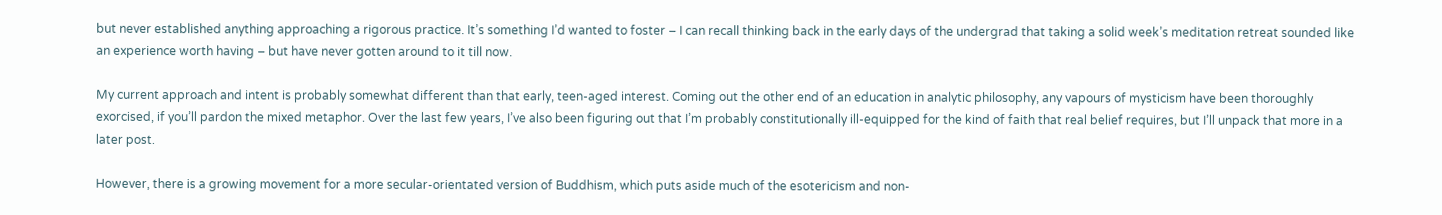but never established anything approaching a rigorous practice. It’s something I’d wanted to foster – I can recall thinking back in the early days of the undergrad that taking a solid week’s meditation retreat sounded like an experience worth having – but have never gotten around to it till now.

My current approach and intent is probably somewhat different than that early, teen-aged interest. Coming out the other end of an education in analytic philosophy, any vapours of mysticism have been thoroughly exorcised, if you’ll pardon the mixed metaphor. Over the last few years, I’ve also been figuring out that I’m probably constitutionally ill-equipped for the kind of faith that real belief requires, but I’ll unpack that more in a later post.

However, there is a growing movement for a more secular-orientated version of Buddhism, which puts aside much of the esotericism and non-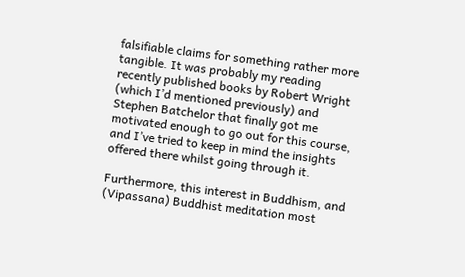falsifiable claims for something rather more tangible. It was probably my reading recently published books by Robert Wright (which I’d mentioned previously) and Stephen Batchelor that finally got me motivated enough to go out for this course, and I’ve tried to keep in mind the insights offered there whilst going through it.

Furthermore, this interest in Buddhism, and (Vipassana) Buddhist meditation most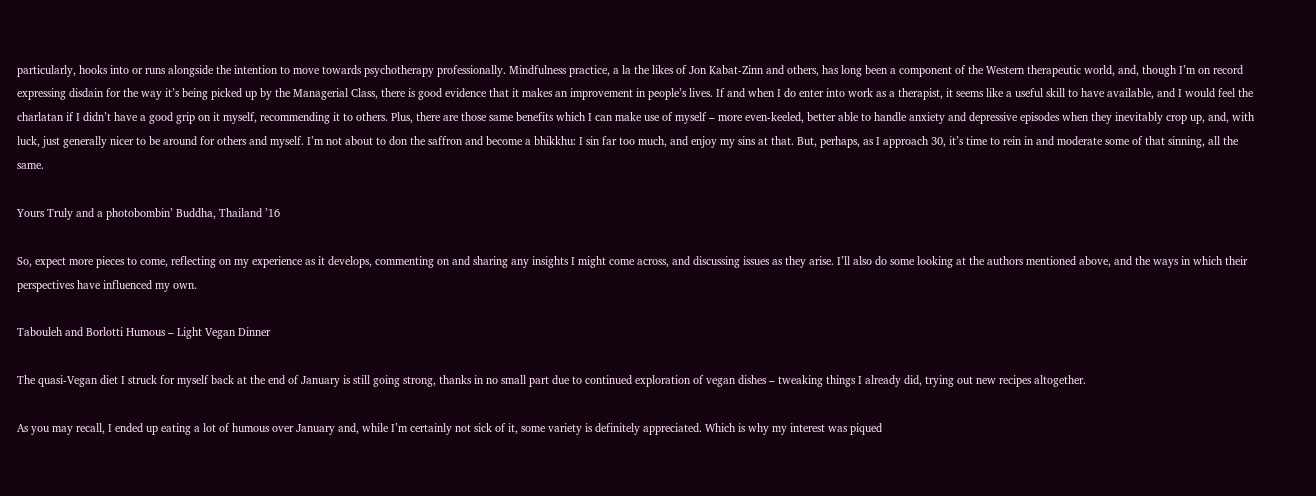particularly, hooks into or runs alongside the intention to move towards psychotherapy professionally. Mindfulness practice, a la the likes of Jon Kabat-Zinn and others, has long been a component of the Western therapeutic world, and, though I’m on record expressing disdain for the way it’s being picked up by the Managerial Class, there is good evidence that it makes an improvement in people’s lives. If and when I do enter into work as a therapist, it seems like a useful skill to have available, and I would feel the charlatan if I didn’t have a good grip on it myself, recommending it to others. Plus, there are those same benefits which I can make use of myself – more even-keeled, better able to handle anxiety and depressive episodes when they inevitably crop up, and, with luck, just generally nicer to be around for others and myself. I’m not about to don the saffron and become a bhikkhu: I sin far too much, and enjoy my sins at that. But, perhaps, as I approach 30, it’s time to rein in and moderate some of that sinning, all the same.

Yours Truly and a photobombin’ Buddha, Thailand ’16

So, expect more pieces to come, reflecting on my experience as it develops, commenting on and sharing any insights I might come across, and discussing issues as they arise. I’ll also do some looking at the authors mentioned above, and the ways in which their perspectives have influenced my own.

Tabouleh and Borlotti Humous – Light Vegan Dinner

The quasi-Vegan diet I struck for myself back at the end of January is still going strong, thanks in no small part due to continued exploration of vegan dishes – tweaking things I already did, trying out new recipes altogether.

As you may recall, I ended up eating a lot of humous over January and, while I’m certainly not sick of it, some variety is definitely appreciated. Which is why my interest was piqued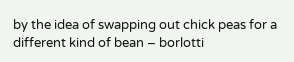by the idea of swapping out chick peas for a different kind of bean – borlotti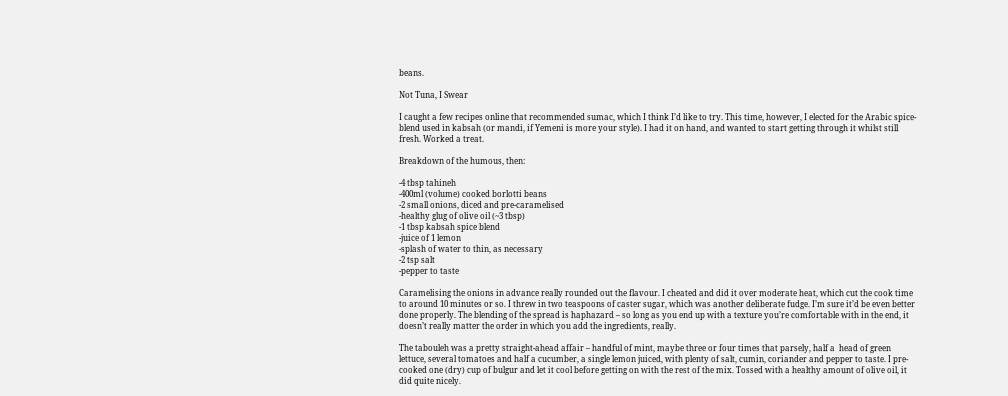beans.

Not Tuna, I Swear

I caught a few recipes online that recommended sumac, which I think I’d like to try. This time, however, I elected for the Arabic spice-blend used in kabsah (or mandi, if Yemeni is more your style). I had it on hand, and wanted to start getting through it whilst still fresh. Worked a treat.

Breakdown of the humous, then:

-4 tbsp tahineh
-400ml (volume) cooked borlotti beans
-2 small onions, diced and pre-caramelised
-healthy glug of olive oil (~3 tbsp)
-1 tbsp kabsah spice blend
-juice of 1 lemon
-splash of water to thin, as necessary
-2 tsp salt
-pepper to taste

Caramelising the onions in advance really rounded out the flavour. I cheated and did it over moderate heat, which cut the cook time to around 10 minutes or so. I threw in two teaspoons of caster sugar, which was another deliberate fudge. I’m sure it’d be even better done properly. The blending of the spread is haphazard – so long as you end up with a texture you’re comfortable with in the end, it doesn’t really matter the order in which you add the ingredients, really.

The tabouleh was a pretty straight-ahead affair – handful of mint, maybe three or four times that parsely, half a  head of green lettuce, several tomatoes and half a cucumber, a single lemon juiced, with plenty of salt, cumin, coriander and pepper to taste. I pre-cooked one (dry) cup of bulgur and let it cool before getting on with the rest of the mix. Tossed with a healthy amount of olive oil, it did quite nicely.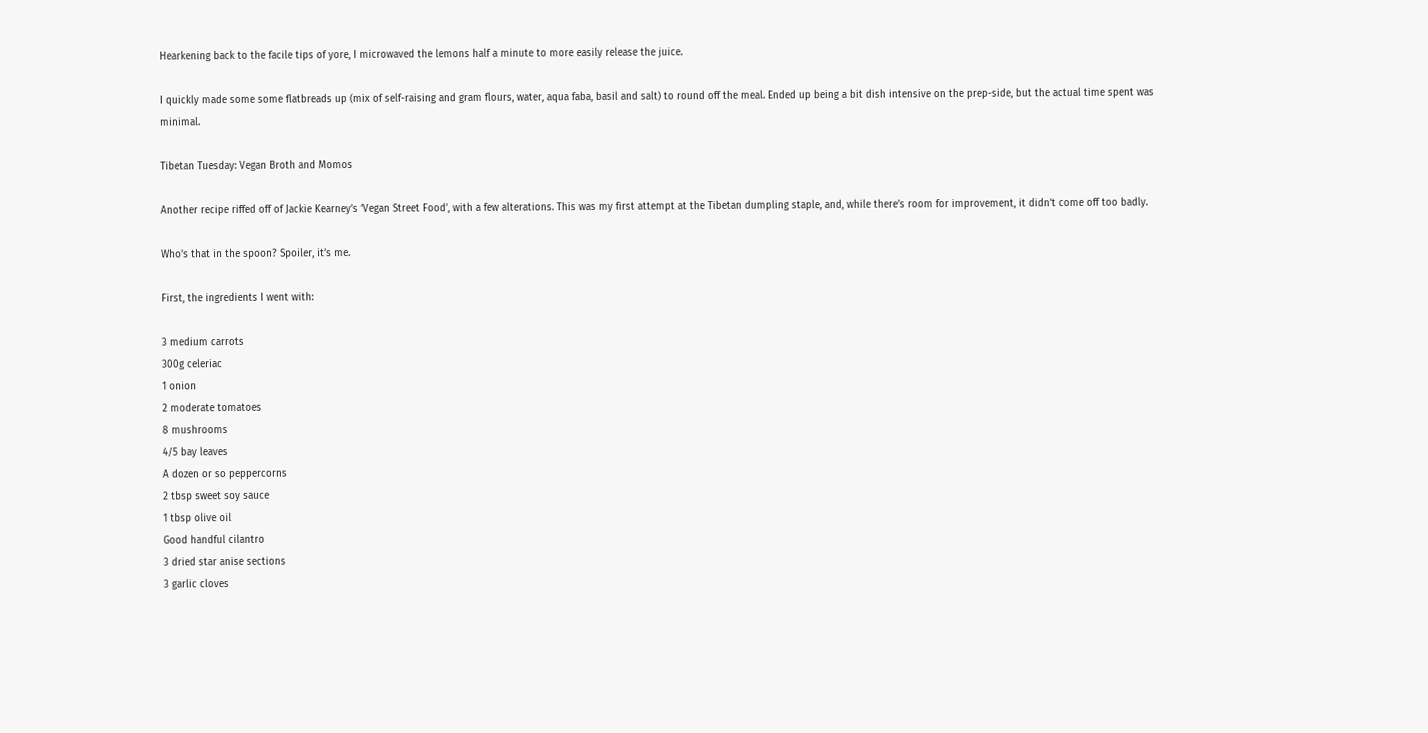Hearkening back to the facile tips of yore, I microwaved the lemons half a minute to more easily release the juice.

I quickly made some some flatbreads up (mix of self-raising and gram flours, water, aqua faba, basil and salt) to round off the meal. Ended up being a bit dish intensive on the prep-side, but the actual time spent was minimal.

Tibetan Tuesday: Vegan Broth and Momos

Another recipe riffed off of Jackie Kearney’s ‘Vegan Street Food’, with a few alterations. This was my first attempt at the Tibetan dumpling staple, and, while there’s room for improvement, it didn’t come off too badly.

Who’s that in the spoon? Spoiler, it’s me.

First, the ingredients I went with:

3 medium carrots
300g celeriac
1 onion
2 moderate tomatoes
8 mushrooms
4/5 bay leaves
A dozen or so peppercorns
2 tbsp sweet soy sauce
1 tbsp olive oil
Good handful cilantro
3 dried star anise sections
3 garlic cloves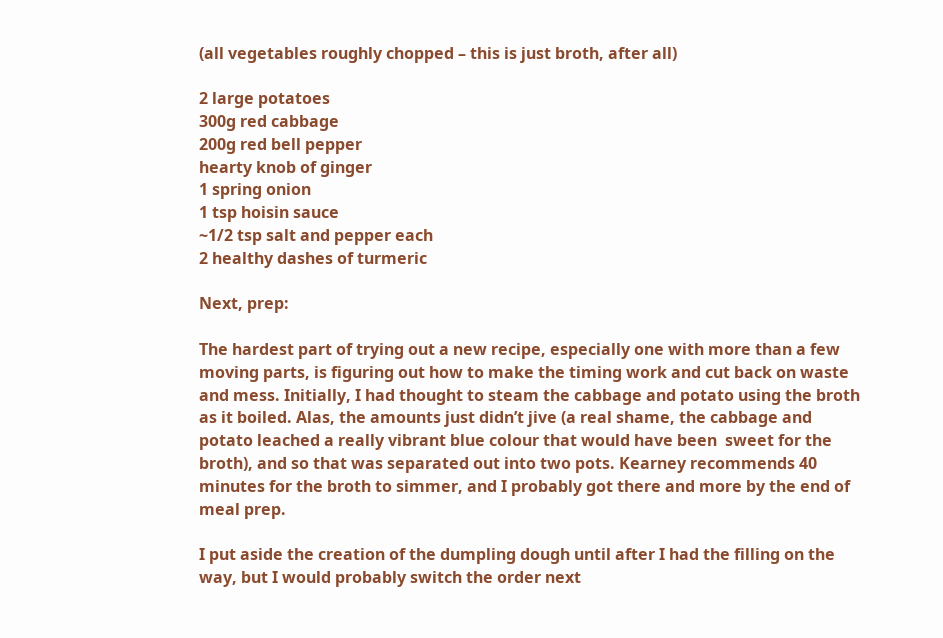(all vegetables roughly chopped – this is just broth, after all)

2 large potatoes
300g red cabbage
200g red bell pepper
hearty knob of ginger
1 spring onion
1 tsp hoisin sauce
~1/2 tsp salt and pepper each
2 healthy dashes of turmeric

Next, prep:

The hardest part of trying out a new recipe, especially one with more than a few moving parts, is figuring out how to make the timing work and cut back on waste and mess. Initially, I had thought to steam the cabbage and potato using the broth as it boiled. Alas, the amounts just didn’t jive (a real shame, the cabbage and potato leached a really vibrant blue colour that would have been  sweet for the broth), and so that was separated out into two pots. Kearney recommends 40 minutes for the broth to simmer, and I probably got there and more by the end of meal prep.

I put aside the creation of the dumpling dough until after I had the filling on the way, but I would probably switch the order next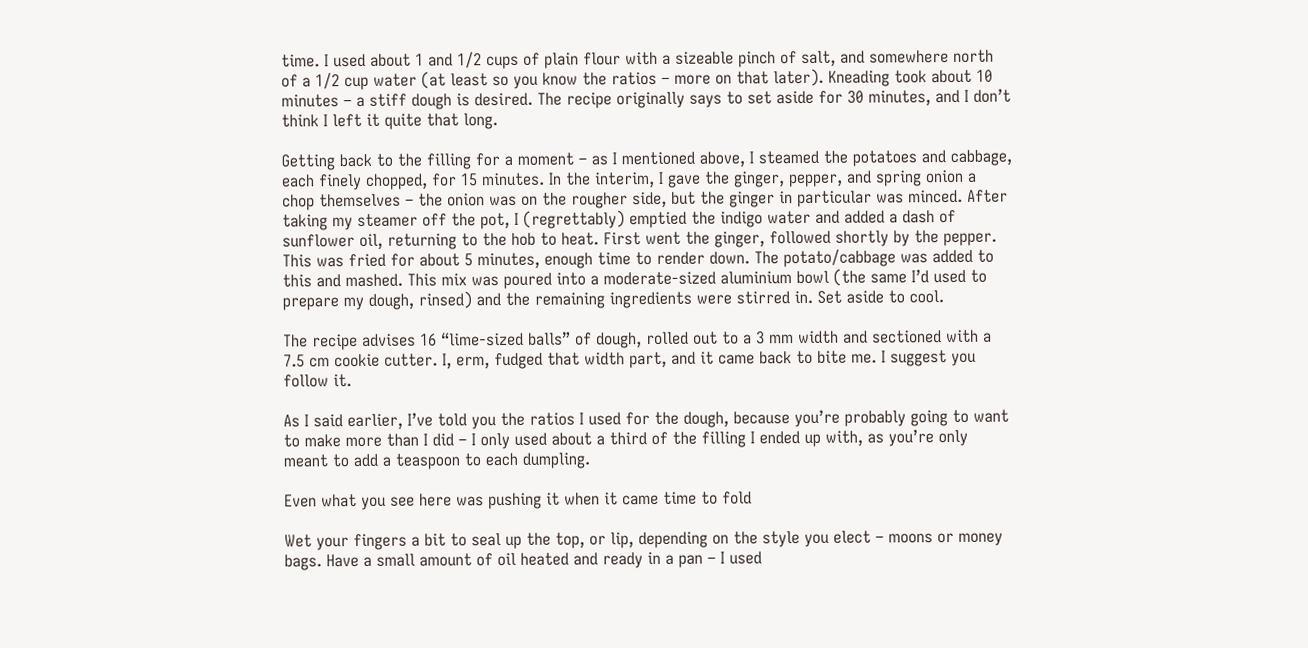time. I used about 1 and 1/2 cups of plain flour with a sizeable pinch of salt, and somewhere north of a 1/2 cup water (at least so you know the ratios – more on that later). Kneading took about 10 minutes – a stiff dough is desired. The recipe originally says to set aside for 30 minutes, and I don’t think I left it quite that long.

Getting back to the filling for a moment – as I mentioned above, I steamed the potatoes and cabbage, each finely chopped, for 15 minutes. In the interim, I gave the ginger, pepper, and spring onion a chop themselves – the onion was on the rougher side, but the ginger in particular was minced. After taking my steamer off the pot, I (regrettably) emptied the indigo water and added a dash of sunflower oil, returning to the hob to heat. First went the ginger, followed shortly by the pepper. This was fried for about 5 minutes, enough time to render down. The potato/cabbage was added to this and mashed. This mix was poured into a moderate-sized aluminium bowl (the same I’d used to prepare my dough, rinsed) and the remaining ingredients were stirred in. Set aside to cool.

The recipe advises 16 “lime-sized balls” of dough, rolled out to a 3 mm width and sectioned with a 7.5 cm cookie cutter. I, erm, fudged that width part, and it came back to bite me. I suggest you follow it.

As I said earlier, I’ve told you the ratios I used for the dough, because you’re probably going to want to make more than I did – I only used about a third of the filling I ended up with, as you’re only meant to add a teaspoon to each dumpling.

Even what you see here was pushing it when it came time to fold

Wet your fingers a bit to seal up the top, or lip, depending on the style you elect – moons or money bags. Have a small amount of oil heated and ready in a pan – I used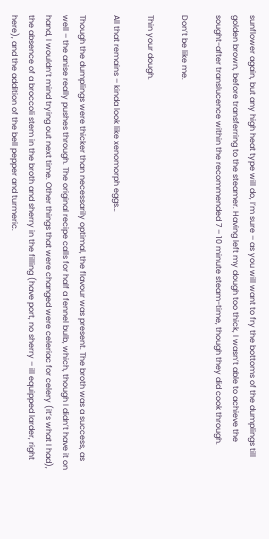sunflower again, but any high heat type will do, I’m sure – as you will want to fry the bottoms of the dumplings till golden brown, before transferring to the steamer. Having left my dough too thick, I wasn’t able to achieve the sought-after translucence within the recommended 7 – 10 minute steam-time, though they did cook through.

Don’t be like me.

Thin your dough.

All that remains – kinda look like xenomorph eggs…

Though the dumplings were thicker than necessarily optimal, the flavour was present. The broth was a success, as well – the anise really pushes through. The original recipe calls for half a fennel bulb, which, though I didn’t have it on hand, I wouldn’t mind trying out next time. Other things that were changed were celeriac for celery (it’s what I had), the absence of a broccoli stem in the broth and sherry in the filling (have port, no sherry – ill equipped larder, right here), and the addition of the bell pepper and turmeric.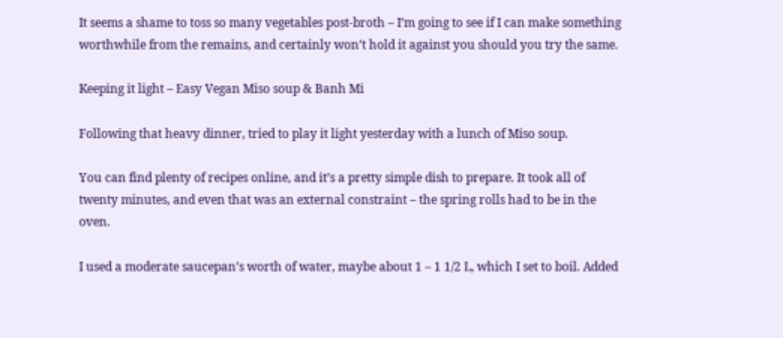It seems a shame to toss so many vegetables post-broth – I’m going to see if I can make something worthwhile from the remains, and certainly won’t hold it against you should you try the same.

Keeping it light – Easy Vegan Miso soup & Banh Mi

Following that heavy dinner, tried to play it light yesterday with a lunch of Miso soup.

You can find plenty of recipes online, and it’s a pretty simple dish to prepare. It took all of twenty minutes, and even that was an external constraint – the spring rolls had to be in the oven.

I used a moderate saucepan’s worth of water, maybe about 1 – 1 1/2 L, which I set to boil. Added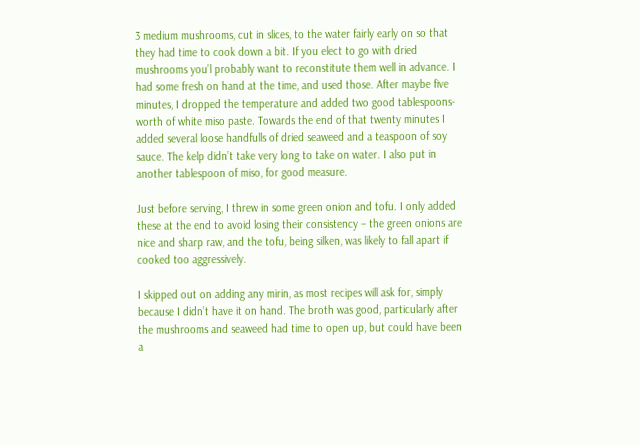3 medium mushrooms, cut in slices, to the water fairly early on so that they had time to cook down a bit. If you elect to go with dried mushrooms you’l probably want to reconstitute them well in advance. I had some fresh on hand at the time, and used those. After maybe five minutes, I dropped the temperature and added two good tablespoons-worth of white miso paste. Towards the end of that twenty minutes I added several loose handfulls of dried seaweed and a teaspoon of soy sauce. The kelp didn’t take very long to take on water. I also put in another tablespoon of miso, for good measure.

Just before serving, I threw in some green onion and tofu. I only added these at the end to avoid losing their consistency – the green onions are nice and sharp raw, and the tofu, being silken, was likely to fall apart if cooked too aggressively.

I skipped out on adding any mirin, as most recipes will ask for, simply because I didn’t have it on hand. The broth was good, particularly after the mushrooms and seaweed had time to open up, but could have been a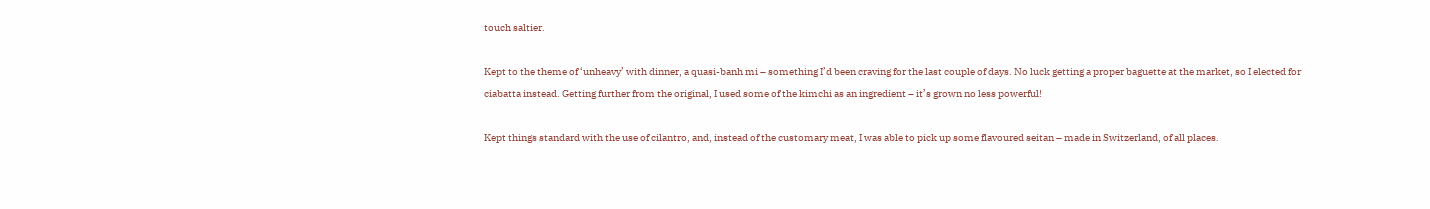touch saltier.

Kept to the theme of ‘unheavy’ with dinner, a quasi-banh mi – something I’d been craving for the last couple of days. No luck getting a proper baguette at the market, so I elected for ciabatta instead. Getting further from the original, I used some of the kimchi as an ingredient – it’s grown no less powerful!

Kept things standard with the use of cilantro, and, instead of the customary meat, I was able to pick up some flavoured seitan – made in Switzerland, of all places.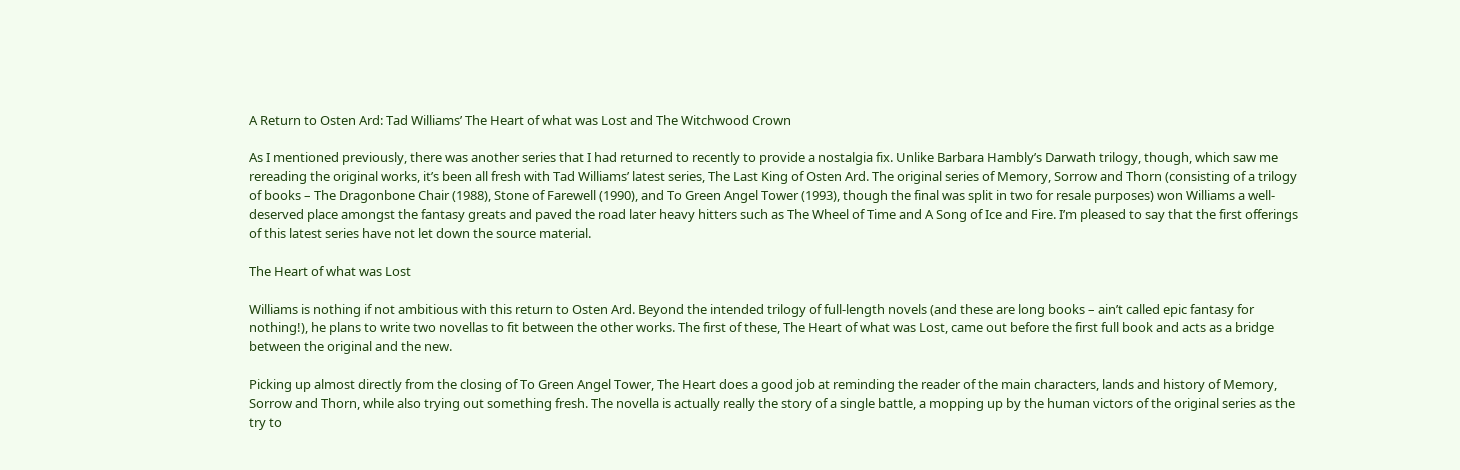A Return to Osten Ard: Tad Williams’ The Heart of what was Lost and The Witchwood Crown

As I mentioned previously, there was another series that I had returned to recently to provide a nostalgia fix. Unlike Barbara Hambly’s Darwath trilogy, though, which saw me rereading the original works, it’s been all fresh with Tad Williams’ latest series, The Last King of Osten Ard. The original series of Memory, Sorrow and Thorn (consisting of a trilogy of books – The Dragonbone Chair (1988), Stone of Farewell (1990), and To Green Angel Tower (1993), though the final was split in two for resale purposes) won Williams a well-deserved place amongst the fantasy greats and paved the road later heavy hitters such as The Wheel of Time and A Song of Ice and Fire. I’m pleased to say that the first offerings of this latest series have not let down the source material.

The Heart of what was Lost

Williams is nothing if not ambitious with this return to Osten Ard. Beyond the intended trilogy of full-length novels (and these are long books – ain’t called epic fantasy for nothing!), he plans to write two novellas to fit between the other works. The first of these, The Heart of what was Lost, came out before the first full book and acts as a bridge between the original and the new.

Picking up almost directly from the closing of To Green Angel Tower, The Heart does a good job at reminding the reader of the main characters, lands and history of Memory, Sorrow and Thorn, while also trying out something fresh. The novella is actually really the story of a single battle, a mopping up by the human victors of the original series as the try to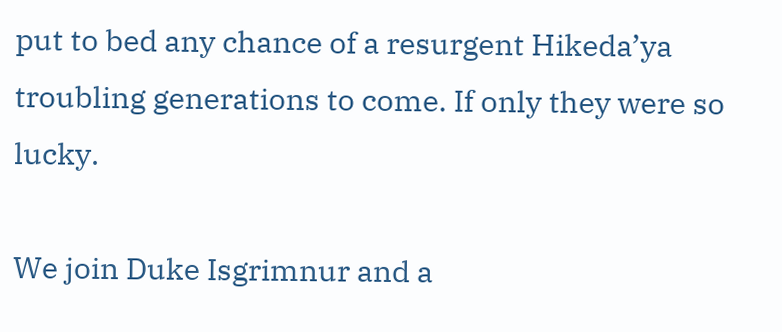put to bed any chance of a resurgent Hikeda’ya troubling generations to come. If only they were so lucky.

We join Duke Isgrimnur and a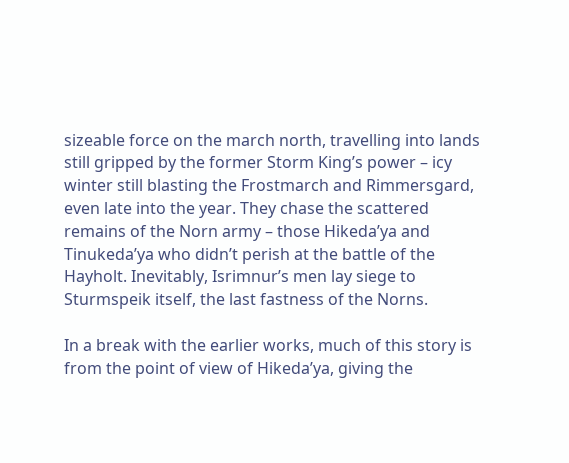sizeable force on the march north, travelling into lands still gripped by the former Storm King’s power – icy winter still blasting the Frostmarch and Rimmersgard, even late into the year. They chase the scattered remains of the Norn army – those Hikeda’ya and Tinukeda’ya who didn’t perish at the battle of the Hayholt. Inevitably, Isrimnur’s men lay siege to Sturmspeik itself, the last fastness of the Norns.

In a break with the earlier works, much of this story is from the point of view of Hikeda’ya, giving the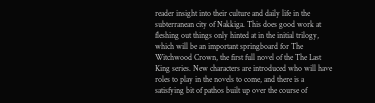reader insight into their culture and daily life in the subterranean city of Nakkiga. This does good work at fleshing out things only hinted at in the initial trilogy, which will be an important springboard for The Witchwood Crown, the first full novel of the The Last King series. New characters are introduced who will have roles to play in the novels to come, and there is a satisfying bit of pathos built up over the course of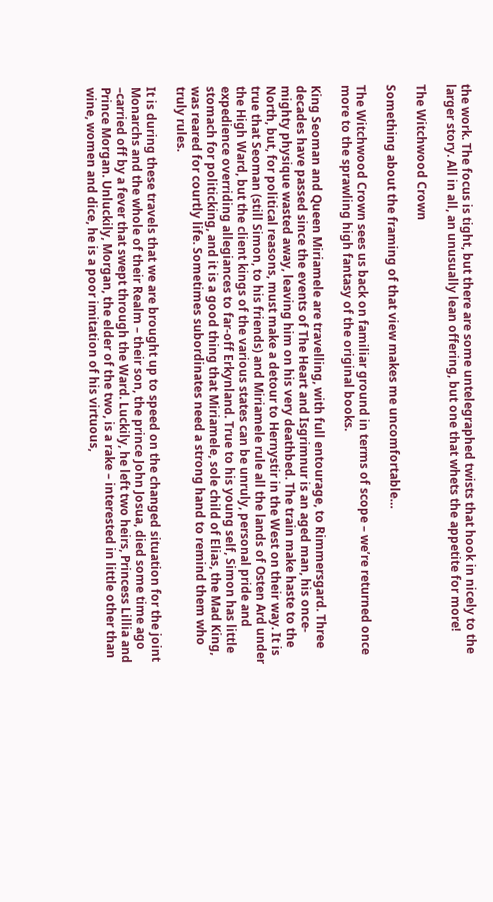the work. The focus is tight, but there are some untelegraphed twists that hook in nicely to the larger story. All in all, an unusually lean offering, but one that whets the appetite for more!

The Witchwood Crown

Something about the framing of that view makes me uncomfortable…

The Witchwood Crown sees us back on familiar ground in terms of scope – we’re returned once more to the sprawling high fantasy of the original books.

King Seoman and Queen Miriamele are travelling, with full entourage, to Rimmersgard. Three decades have passed since the events of The Heart and Isgrimnur is an aged man, his once-mighty physique wasted away, leaving him on his very deathbed. The train make haste to the North, but, for political reasons, must make a detour to Hernystir in the West on their way. It is true that Seoman (still Simon, to his friends) and Miriamele rule all the lands of Osten Ard under the High Ward, but the client kings of the various states can be unruly, personal pride and expedience overriding allegiances to far-off Erkynland. True to his young self, Simon has little stomach for politicking, and it is a good thing that Miriamele, sole child of Elias, the Mad King, was reared for courtly life. Sometimes subordinates need a strong hand to remind them who truly rules.

It is during these travels that we are brought up to speed on the changed situation for the joint Monarchs and the whole of their Realm – their son, the prince John Josua, died some time ago –carried off by a fever that swept through the Ward. Luckily, he left two heirs, Princess Lillia and Prince Morgan. Unluckily, Morgan, the elder of the two, is a rake – interested in little other than wine, women and dice, he is a poor imitation of his virtuous,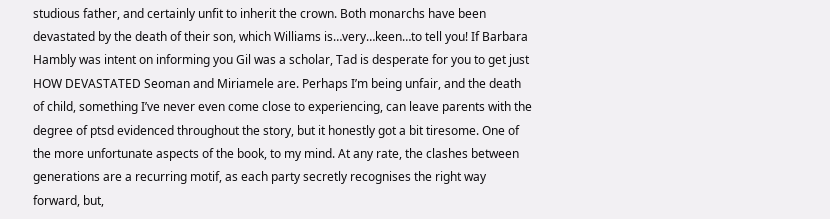studious father, and certainly unfit to inherit the crown. Both monarchs have been devastated by the death of their son, which Williams is…very…keen…to tell you! If Barbara Hambly was intent on informing you Gil was a scholar, Tad is desperate for you to get just HOW DEVASTATED Seoman and Miriamele are. Perhaps I’m being unfair, and the death of child, something I’ve never even come close to experiencing, can leave parents with the degree of ptsd evidenced throughout the story, but it honestly got a bit tiresome. One of the more unfortunate aspects of the book, to my mind. At any rate, the clashes between generations are a recurring motif, as each party secretly recognises the right way forward, but,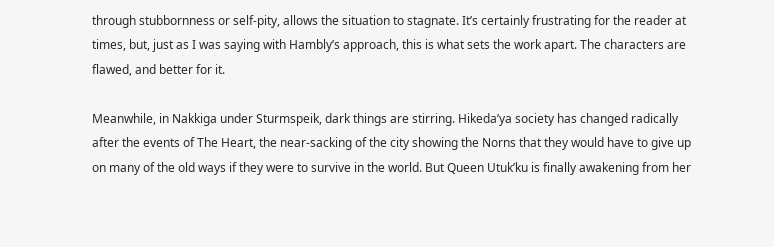through stubbornness or self-pity, allows the situation to stagnate. It’s certainly frustrating for the reader at times, but, just as I was saying with Hambly’s approach, this is what sets the work apart. The characters are flawed, and better for it.

Meanwhile, in Nakkiga under Sturmspeik, dark things are stirring. Hikeda’ya society has changed radically after the events of The Heart, the near-sacking of the city showing the Norns that they would have to give up on many of the old ways if they were to survive in the world. But Queen Utuk’ku is finally awakening from her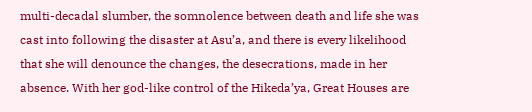multi-decadal slumber, the somnolence between death and life she was cast into following the disaster at Asu’a, and there is every likelihood that she will denounce the changes, the desecrations, made in her absence. With her god-like control of the Hikeda’ya, Great Houses are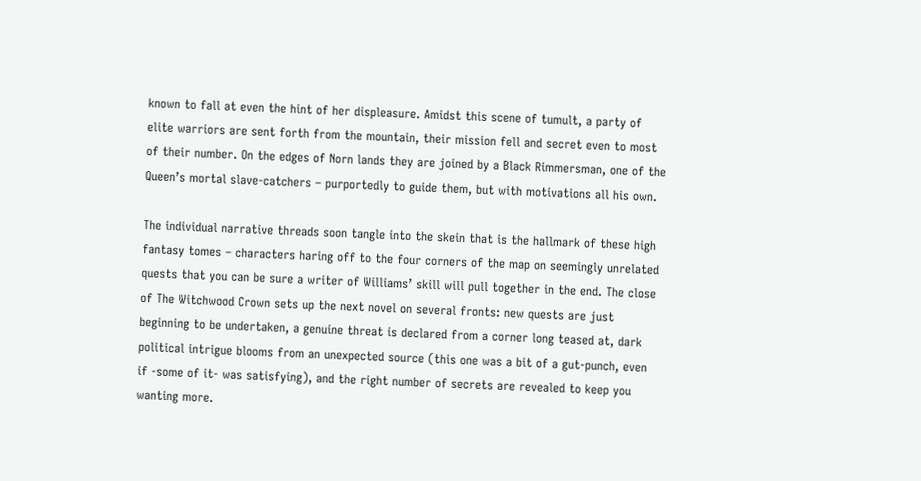known to fall at even the hint of her displeasure. Amidst this scene of tumult, a party of elite warriors are sent forth from the mountain, their mission fell and secret even to most of their number. On the edges of Norn lands they are joined by a Black Rimmersman, one of the Queen’s mortal slave-catchers – purportedly to guide them, but with motivations all his own.

The individual narrative threads soon tangle into the skein that is the hallmark of these high fantasy tomes – characters haring off to the four corners of the map on seemingly unrelated quests that you can be sure a writer of Williams’ skill will pull together in the end. The close of The Witchwood Crown sets up the next novel on several fronts: new quests are just beginning to be undertaken, a genuine threat is declared from a corner long teased at, dark political intrigue blooms from an unexpected source (this one was a bit of a gut-punch, even if -some of it- was satisfying), and the right number of secrets are revealed to keep you wanting more.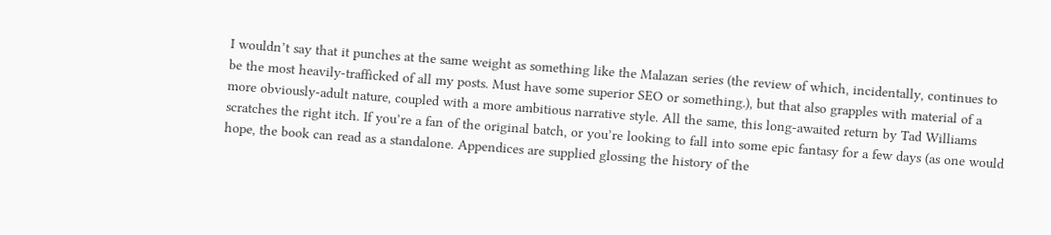I wouldn’t say that it punches at the same weight as something like the Malazan series (the review of which, incidentally, continues to be the most heavily-trafficked of all my posts. Must have some superior SEO or something.), but that also grapples with material of a more obviously-adult nature, coupled with a more ambitious narrative style. All the same, this long-awaited return by Tad Williams scratches the right itch. If you’re a fan of the original batch, or you’re looking to fall into some epic fantasy for a few days (as one would hope, the book can read as a standalone. Appendices are supplied glossing the history of the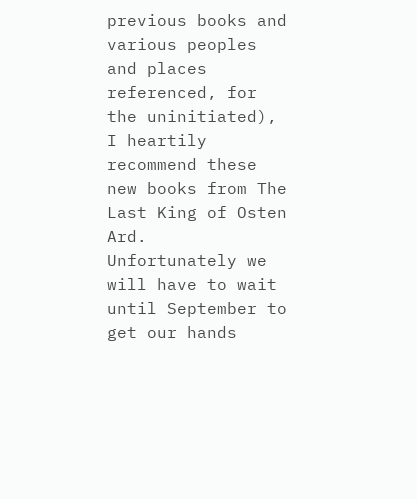previous books and various peoples and places referenced, for the uninitiated), I heartily recommend these new books from The Last King of Osten Ard.
Unfortunately we will have to wait until September to get our hands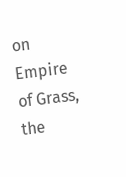on Empire of Grass, the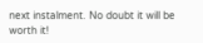next instalment. No doubt it will be worth it!